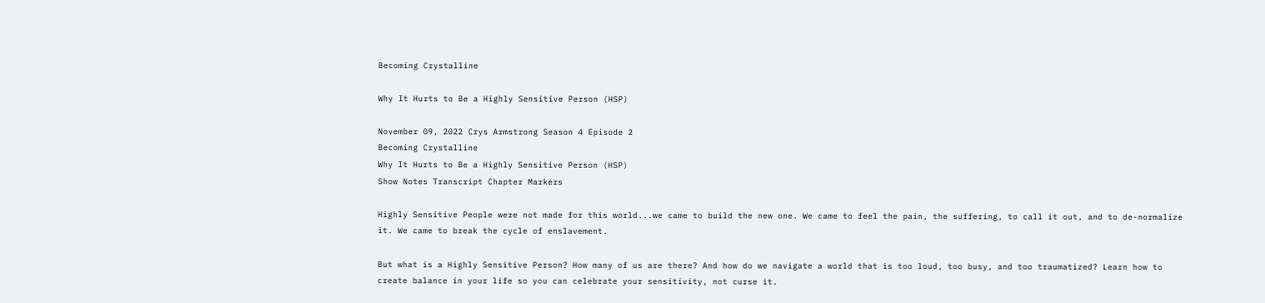Becoming Crystalline

Why It Hurts to Be a Highly Sensitive Person (HSP)

November 09, 2022 Crys Armstrong Season 4 Episode 2
Becoming Crystalline
Why It Hurts to Be a Highly Sensitive Person (HSP)
Show Notes Transcript Chapter Markers

Highly Sensitive People were not made for this world...we came to build the new one. We came to feel the pain, the suffering, to call it out, and to de-normalize it. We came to break the cycle of enslavement.

But what is a Highly Sensitive Person? How many of us are there? And how do we navigate a world that is too loud, too busy, and too traumatized? Learn how to create balance in your life so you can celebrate your sensitivity, not curse it.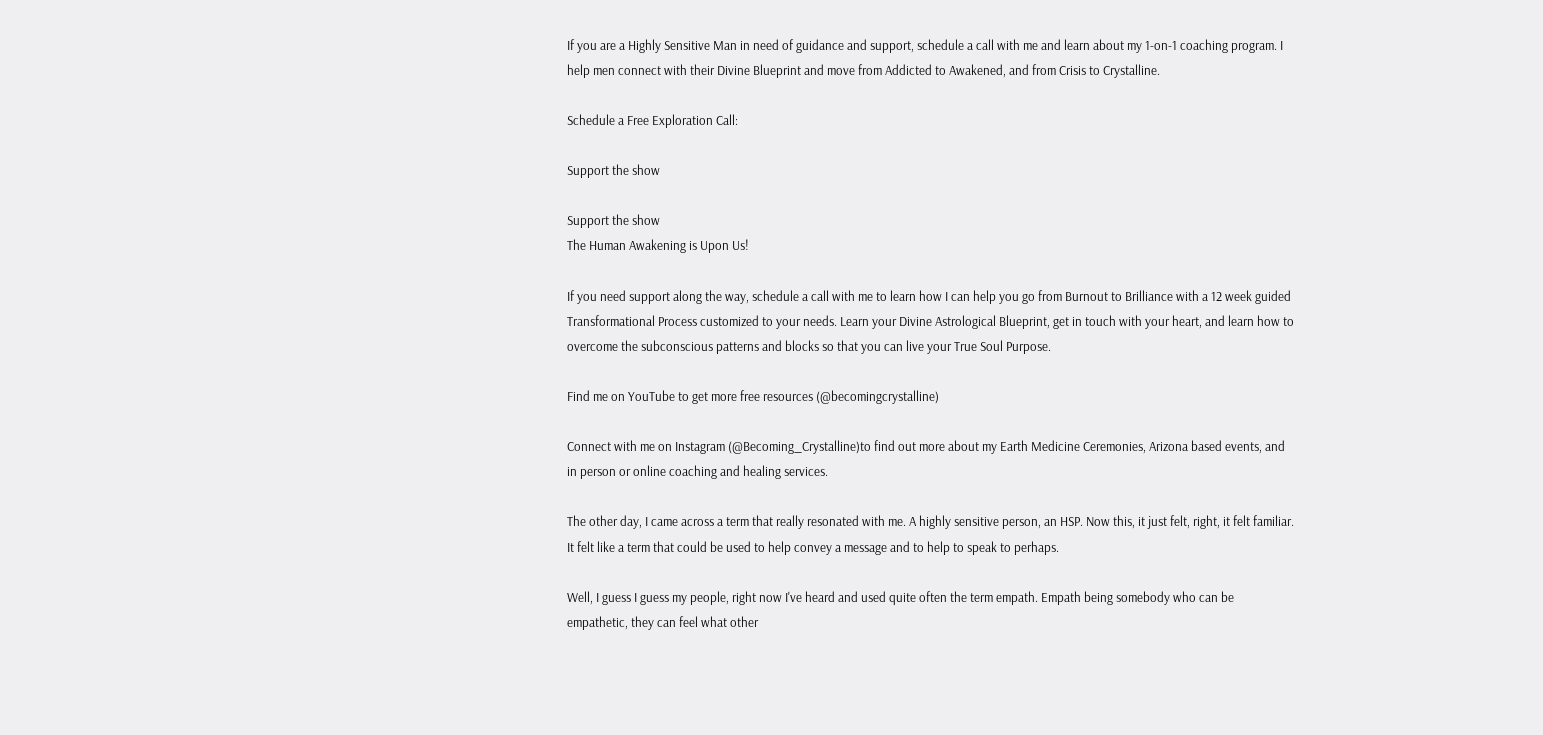If you are a Highly Sensitive Man in need of guidance and support, schedule a call with me and learn about my 1-on-1 coaching program. I help men connect with their Divine Blueprint and move from Addicted to Awakened, and from Crisis to Crystalline.

Schedule a Free Exploration Call:

Support the show

Support the show
The Human Awakening is Upon Us!

If you need support along the way, schedule a call with me to learn how I can help you go from Burnout to Brilliance with a 12 week guided Transformational Process customized to your needs. Learn your Divine Astrological Blueprint, get in touch with your heart, and learn how to overcome the subconscious patterns and blocks so that you can live your True Soul Purpose.

Find me on YouTube to get more free resources (@becomingcrystalline)

Connect with me on Instagram (@Becoming_Crystalline)to find out more about my Earth Medicine Ceremonies, Arizona based events, and in person or online coaching and healing services.

The other day, I came across a term that really resonated with me. A highly sensitive person, an HSP. Now this, it just felt, right, it felt familiar. It felt like a term that could be used to help convey a message and to help to speak to perhaps.

Well, I guess I guess my people, right now I've heard and used quite often the term empath. Empath being somebody who can be empathetic, they can feel what other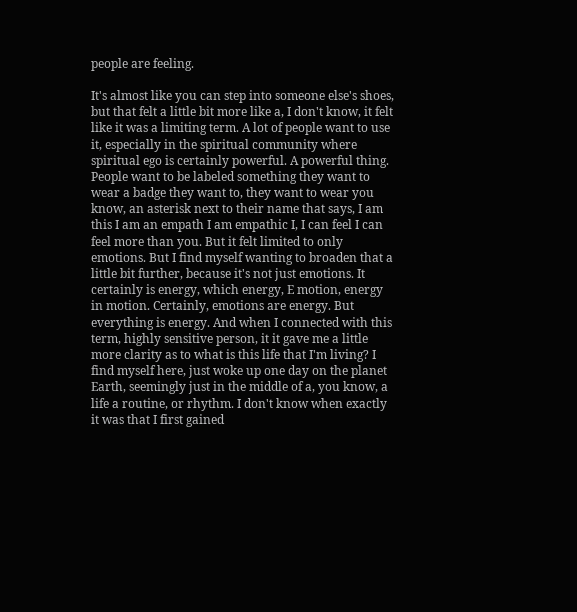people are feeling.

It's almost like you can step into someone else's shoes, but that felt a little bit more like a, I don't know, it felt like it was a limiting term. A lot of people want to use it, especially in the spiritual community where spiritual ego is certainly powerful. A powerful thing. People want to be labeled something they want to wear a badge they want to, they want to wear you know, an asterisk next to their name that says, I am this I am an empath I am empathic I, I can feel I can feel more than you. But it felt limited to only emotions. But I find myself wanting to broaden that a little bit further, because it's not just emotions. It certainly is energy, which energy, E motion, energy in motion. Certainly, emotions are energy. But everything is energy. And when I connected with this term, highly sensitive person, it it gave me a little more clarity as to what is this life that I'm living? I find myself here, just woke up one day on the planet Earth, seemingly just in the middle of a, you know, a life a routine, or rhythm. I don't know when exactly it was that I first gained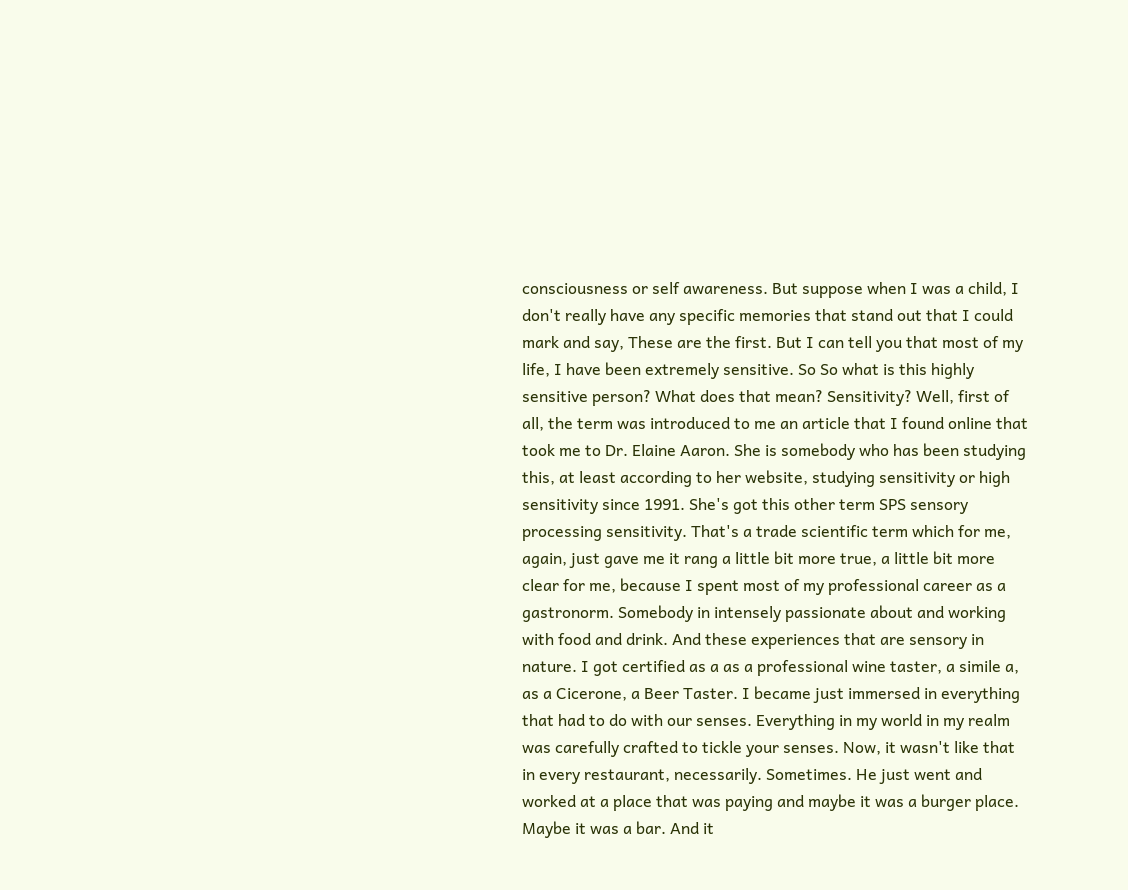consciousness or self awareness. But suppose when I was a child, I don't really have any specific memories that stand out that I could mark and say, These are the first. But I can tell you that most of my life, I have been extremely sensitive. So So what is this highly sensitive person? What does that mean? Sensitivity? Well, first of all, the term was introduced to me an article that I found online that took me to Dr. Elaine Aaron. She is somebody who has been studying this, at least according to her website, studying sensitivity or high sensitivity since 1991. She's got this other term SPS sensory processing sensitivity. That's a trade scientific term which for me, again, just gave me it rang a little bit more true, a little bit more clear for me, because I spent most of my professional career as a gastronorm. Somebody in intensely passionate about and working with food and drink. And these experiences that are sensory in nature. I got certified as a as a professional wine taster, a simile a, as a Cicerone, a Beer Taster. I became just immersed in everything that had to do with our senses. Everything in my world in my realm was carefully crafted to tickle your senses. Now, it wasn't like that in every restaurant, necessarily. Sometimes. He just went and worked at a place that was paying and maybe it was a burger place. Maybe it was a bar. And it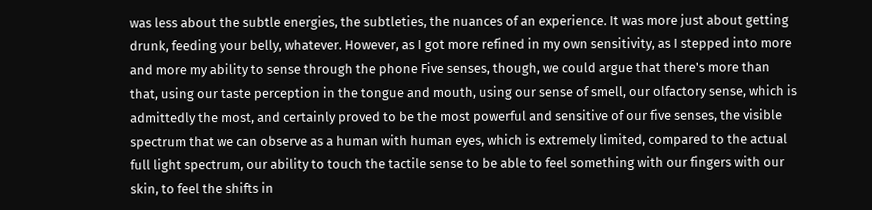was less about the subtle energies, the subtleties, the nuances of an experience. It was more just about getting drunk, feeding your belly, whatever. However, as I got more refined in my own sensitivity, as I stepped into more and more my ability to sense through the phone Five senses, though, we could argue that there's more than that, using our taste perception in the tongue and mouth, using our sense of smell, our olfactory sense, which is admittedly the most, and certainly proved to be the most powerful and sensitive of our five senses, the visible spectrum that we can observe as a human with human eyes, which is extremely limited, compared to the actual full light spectrum, our ability to touch the tactile sense to be able to feel something with our fingers with our skin, to feel the shifts in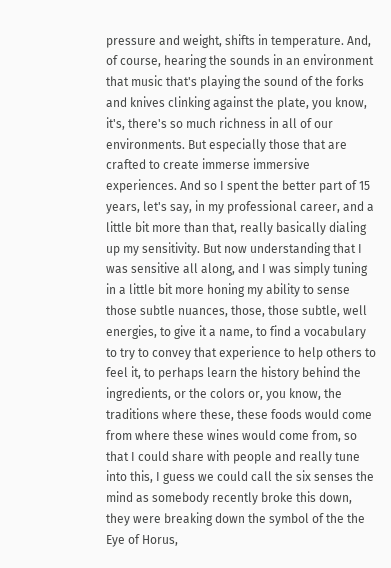pressure and weight, shifts in temperature. And, of course, hearing the sounds in an environment that music that's playing the sound of the forks and knives clinking against the plate, you know, it's, there's so much richness in all of our environments. But especially those that are crafted to create immerse immersive experiences. And so I spent the better part of 15 years, let's say, in my professional career, and a little bit more than that, really basically dialing up my sensitivity. But now understanding that I was sensitive all along, and I was simply tuning in a little bit more honing my ability to sense those subtle nuances, those, those subtle, well energies, to give it a name, to find a vocabulary to try to convey that experience to help others to feel it, to perhaps learn the history behind the ingredients, or the colors or, you know, the traditions where these, these foods would come from where these wines would come from, so that I could share with people and really tune into this, I guess we could call the six senses the mind as somebody recently broke this down, they were breaking down the symbol of the the Eye of Horus,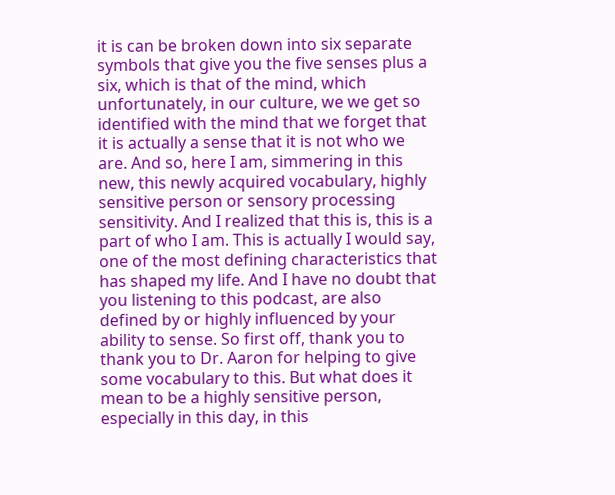it is can be broken down into six separate symbols that give you the five senses plus a six, which is that of the mind, which unfortunately, in our culture, we we get so identified with the mind that we forget that it is actually a sense that it is not who we are. And so, here I am, simmering in this new, this newly acquired vocabulary, highly sensitive person or sensory processing sensitivity. And I realized that this is, this is a part of who I am. This is actually I would say, one of the most defining characteristics that has shaped my life. And I have no doubt that you listening to this podcast, are also defined by or highly influenced by your ability to sense. So first off, thank you to thank you to Dr. Aaron for helping to give some vocabulary to this. But what does it mean to be a highly sensitive person, especially in this day, in this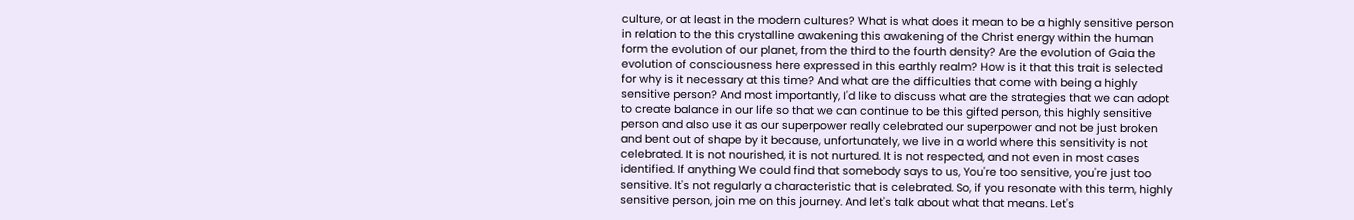culture, or at least in the modern cultures? What is what does it mean to be a highly sensitive person in relation to the this crystalline awakening this awakening of the Christ energy within the human form the evolution of our planet, from the third to the fourth density? Are the evolution of Gaia the evolution of consciousness here expressed in this earthly realm? How is it that this trait is selected for why is it necessary at this time? And what are the difficulties that come with being a highly sensitive person? And most importantly, I'd like to discuss what are the strategies that we can adopt to create balance in our life so that we can continue to be this gifted person, this highly sensitive person and also use it as our superpower really celebrated our superpower and not be just broken and bent out of shape by it because, unfortunately, we live in a world where this sensitivity is not celebrated. It is not nourished, it is not nurtured. It is not respected, and not even in most cases identified. If anything We could find that somebody says to us, You're too sensitive, you're just too sensitive. It's not regularly a characteristic that is celebrated. So, if you resonate with this term, highly sensitive person, join me on this journey. And let's talk about what that means. Let's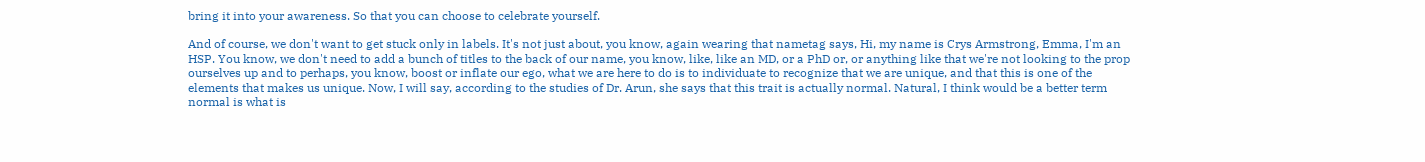bring it into your awareness. So that you can choose to celebrate yourself.

And of course, we don't want to get stuck only in labels. It's not just about, you know, again wearing that nametag says, Hi, my name is Crys Armstrong, Emma, I'm an HSP. You know, we don't need to add a bunch of titles to the back of our name, you know, like, like an MD, or a PhD or, or anything like that we're not looking to the prop ourselves up and to perhaps, you know, boost or inflate our ego, what we are here to do is to individuate to recognize that we are unique, and that this is one of the elements that makes us unique. Now, I will say, according to the studies of Dr. Arun, she says that this trait is actually normal. Natural, I think would be a better term normal is what is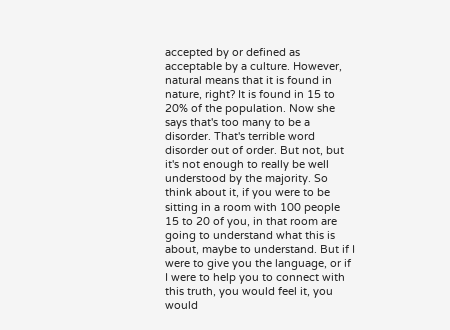accepted by or defined as acceptable by a culture. However, natural means that it is found in nature, right? It is found in 15 to 20% of the population. Now she says that's too many to be a disorder. That's terrible word disorder out of order. But not, but it's not enough to really be well understood by the majority. So think about it, if you were to be sitting in a room with 100 people 15 to 20 of you, in that room are going to understand what this is about, maybe to understand. But if I were to give you the language, or if I were to help you to connect with this truth, you would feel it, you would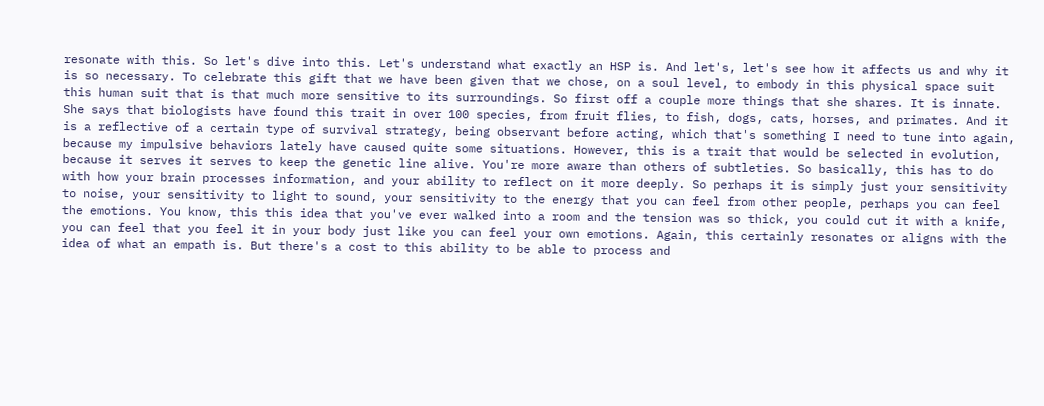resonate with this. So let's dive into this. Let's understand what exactly an HSP is. And let's, let's see how it affects us and why it is so necessary. To celebrate this gift that we have been given that we chose, on a soul level, to embody in this physical space suit this human suit that is that much more sensitive to its surroundings. So first off a couple more things that she shares. It is innate. She says that biologists have found this trait in over 100 species, from fruit flies, to fish, dogs, cats, horses, and primates. And it is a reflective of a certain type of survival strategy, being observant before acting, which that's something I need to tune into again, because my impulsive behaviors lately have caused quite some situations. However, this is a trait that would be selected in evolution, because it serves it serves to keep the genetic line alive. You're more aware than others of subtleties. So basically, this has to do with how your brain processes information, and your ability to reflect on it more deeply. So perhaps it is simply just your sensitivity to noise, your sensitivity to light to sound, your sensitivity to the energy that you can feel from other people, perhaps you can feel the emotions. You know, this this idea that you've ever walked into a room and the tension was so thick, you could cut it with a knife, you can feel that you feel it in your body just like you can feel your own emotions. Again, this certainly resonates or aligns with the idea of what an empath is. But there's a cost to this ability to be able to process and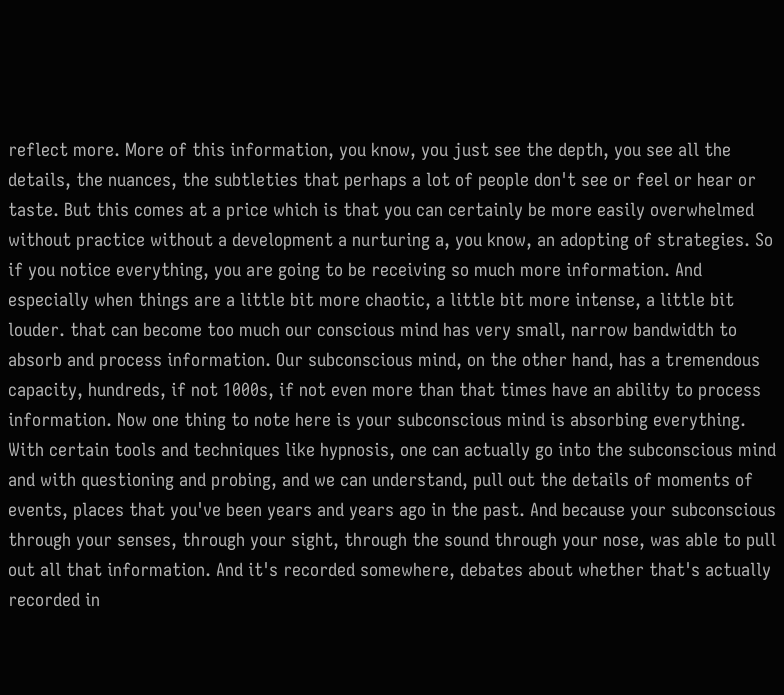reflect more. More of this information, you know, you just see the depth, you see all the details, the nuances, the subtleties that perhaps a lot of people don't see or feel or hear or taste. But this comes at a price which is that you can certainly be more easily overwhelmed without practice without a development a nurturing a, you know, an adopting of strategies. So if you notice everything, you are going to be receiving so much more information. And especially when things are a little bit more chaotic, a little bit more intense, a little bit louder. that can become too much our conscious mind has very small, narrow bandwidth to absorb and process information. Our subconscious mind, on the other hand, has a tremendous capacity, hundreds, if not 1000s, if not even more than that times have an ability to process information. Now one thing to note here is your subconscious mind is absorbing everything. With certain tools and techniques like hypnosis, one can actually go into the subconscious mind and with questioning and probing, and we can understand, pull out the details of moments of events, places that you've been years and years ago in the past. And because your subconscious through your senses, through your sight, through the sound through your nose, was able to pull out all that information. And it's recorded somewhere, debates about whether that's actually recorded in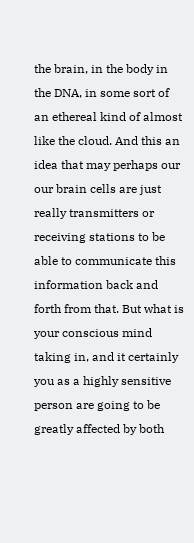the brain, in the body in the DNA, in some sort of an ethereal kind of almost like the cloud. And this an idea that may perhaps our our brain cells are just really transmitters or receiving stations to be able to communicate this information back and forth from that. But what is your conscious mind taking in, and it certainly you as a highly sensitive person are going to be greatly affected by both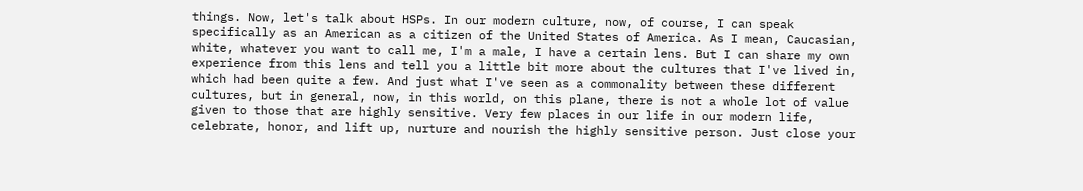things. Now, let's talk about HSPs. In our modern culture, now, of course, I can speak specifically as an American as a citizen of the United States of America. As I mean, Caucasian, white, whatever you want to call me, I'm a male, I have a certain lens. But I can share my own experience from this lens and tell you a little bit more about the cultures that I've lived in, which had been quite a few. And just what I've seen as a commonality between these different cultures, but in general, now, in this world, on this plane, there is not a whole lot of value given to those that are highly sensitive. Very few places in our life in our modern life, celebrate, honor, and lift up, nurture and nourish the highly sensitive person. Just close your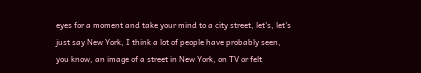eyes for a moment and take your mind to a city street, let's, let's just say New York, I think a lot of people have probably seen, you know, an image of a street in New York, on TV or felt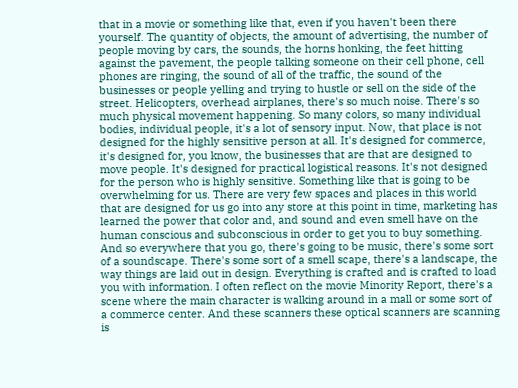that in a movie or something like that, even if you haven't been there yourself. The quantity of objects, the amount of advertising, the number of people moving by cars, the sounds, the horns honking, the feet hitting against the pavement, the people talking someone on their cell phone, cell phones are ringing, the sound of all of the traffic, the sound of the businesses or people yelling and trying to hustle or sell on the side of the street. Helicopters, overhead airplanes, there's so much noise. There's so much physical movement happening. So many colors, so many individual bodies, individual people, it's a lot of sensory input. Now, that place is not designed for the highly sensitive person at all. It's designed for commerce, it's designed for, you know, the businesses that are that are designed to move people. It's designed for practical logistical reasons. It's not designed for the person who is highly sensitive. Something like that is going to be overwhelming for us. There are very few spaces and places in this world that are designed for us go into any store at this point in time, marketing has learned the power that color and, and sound and even smell have on the human conscious and subconscious in order to get you to buy something. And so everywhere that you go, there's going to be music, there's some sort of a soundscape. There's some sort of a smell scape, there's a landscape, the way things are laid out in design. Everything is crafted and is crafted to load you with information. I often reflect on the movie Minority Report, there's a scene where the main character is walking around in a mall or some sort of a commerce center. And these scanners these optical scanners are scanning is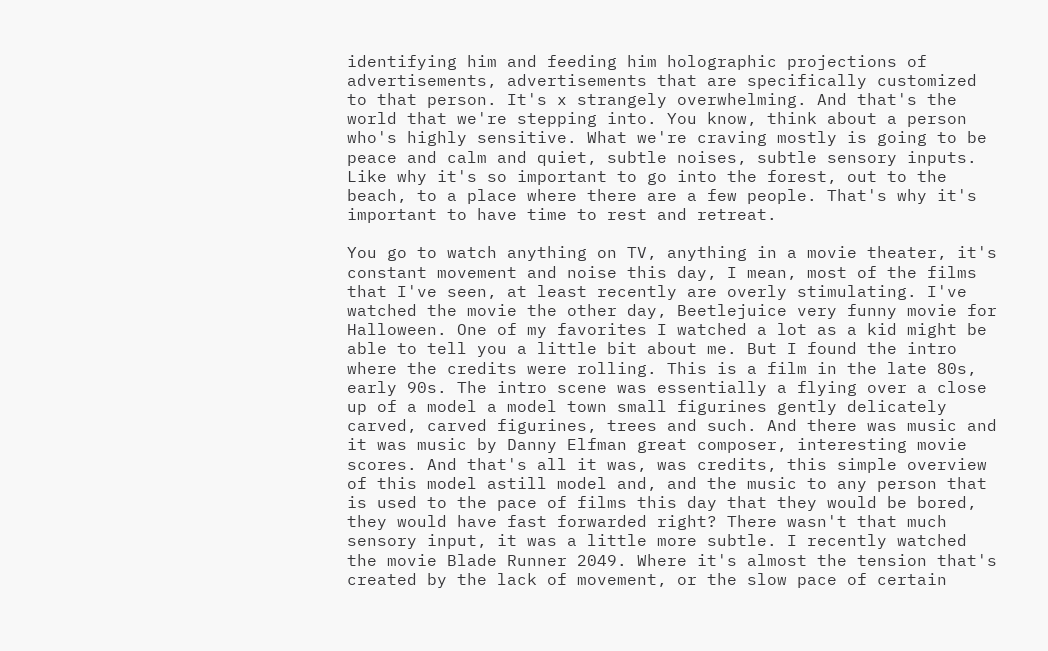identifying him and feeding him holographic projections of advertisements, advertisements that are specifically customized to that person. It's x strangely overwhelming. And that's the world that we're stepping into. You know, think about a person who's highly sensitive. What we're craving mostly is going to be peace and calm and quiet, subtle noises, subtle sensory inputs. Like why it's so important to go into the forest, out to the beach, to a place where there are a few people. That's why it's important to have time to rest and retreat.

You go to watch anything on TV, anything in a movie theater, it's constant movement and noise this day, I mean, most of the films that I've seen, at least recently are overly stimulating. I've watched the movie the other day, Beetlejuice very funny movie for Halloween. One of my favorites I watched a lot as a kid might be able to tell you a little bit about me. But I found the intro where the credits were rolling. This is a film in the late 80s, early 90s. The intro scene was essentially a flying over a close up of a model a model town small figurines gently delicately carved, carved figurines, trees and such. And there was music and it was music by Danny Elfman great composer, interesting movie scores. And that's all it was, was credits, this simple overview of this model astill model and, and the music to any person that is used to the pace of films this day that they would be bored, they would have fast forwarded right? There wasn't that much sensory input, it was a little more subtle. I recently watched the movie Blade Runner 2049. Where it's almost the tension that's created by the lack of movement, or the slow pace of certain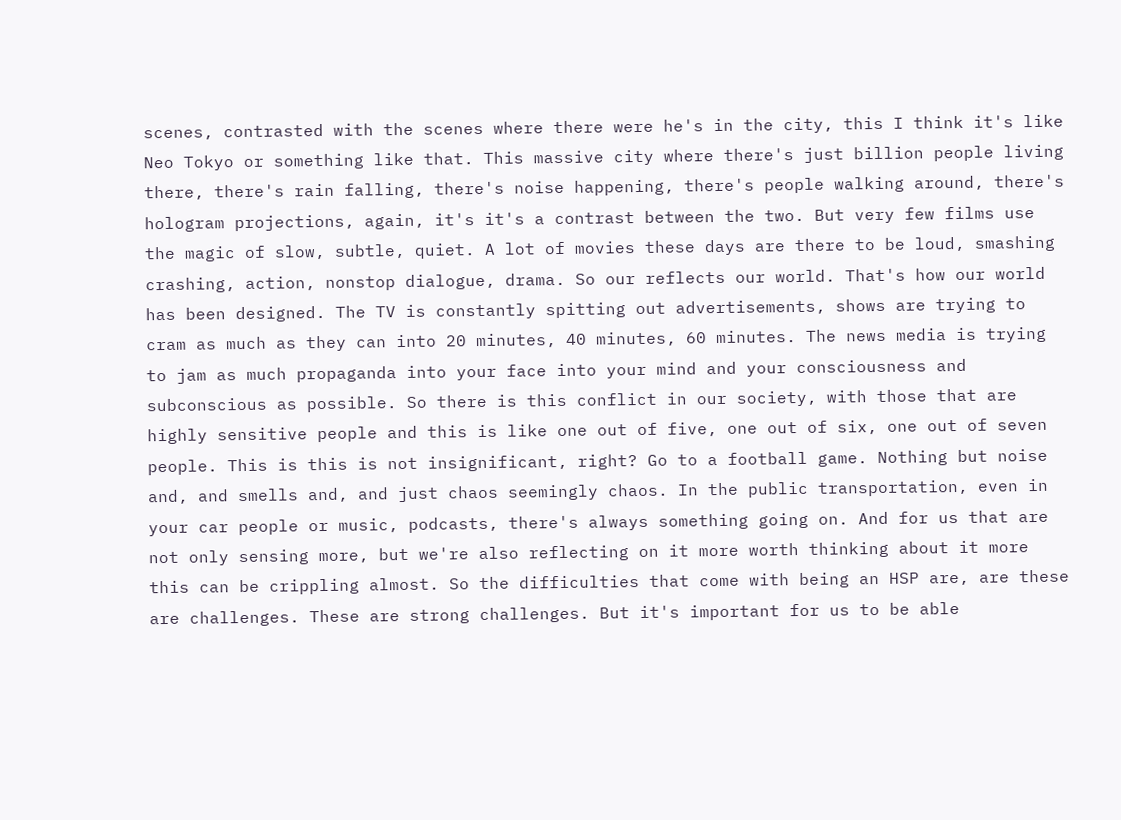scenes, contrasted with the scenes where there were he's in the city, this I think it's like Neo Tokyo or something like that. This massive city where there's just billion people living there, there's rain falling, there's noise happening, there's people walking around, there's hologram projections, again, it's it's a contrast between the two. But very few films use the magic of slow, subtle, quiet. A lot of movies these days are there to be loud, smashing crashing, action, nonstop dialogue, drama. So our reflects our world. That's how our world has been designed. The TV is constantly spitting out advertisements, shows are trying to cram as much as they can into 20 minutes, 40 minutes, 60 minutes. The news media is trying to jam as much propaganda into your face into your mind and your consciousness and subconscious as possible. So there is this conflict in our society, with those that are highly sensitive people and this is like one out of five, one out of six, one out of seven people. This is this is not insignificant, right? Go to a football game. Nothing but noise and, and smells and, and just chaos seemingly chaos. In the public transportation, even in your car people or music, podcasts, there's always something going on. And for us that are not only sensing more, but we're also reflecting on it more worth thinking about it more this can be crippling almost. So the difficulties that come with being an HSP are, are these are challenges. These are strong challenges. But it's important for us to be able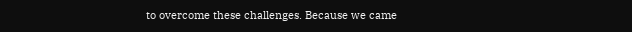to overcome these challenges. Because we came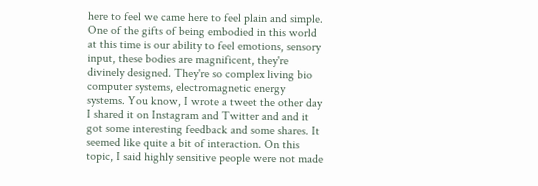here to feel we came here to feel plain and simple. One of the gifts of being embodied in this world at this time is our ability to feel emotions, sensory input, these bodies are magnificent, they're divinely designed. They're so complex living bio computer systems, electromagnetic energy systems. You know, I wrote a tweet the other day I shared it on Instagram and Twitter and and it got some interesting feedback and some shares. It seemed like quite a bit of interaction. On this topic, I said highly sensitive people were not made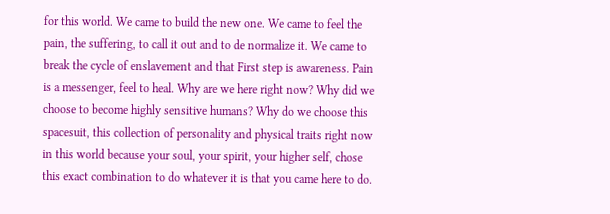for this world. We came to build the new one. We came to feel the pain, the suffering, to call it out and to de normalize it. We came to break the cycle of enslavement and that First step is awareness. Pain is a messenger, feel to heal. Why are we here right now? Why did we choose to become highly sensitive humans? Why do we choose this spacesuit, this collection of personality and physical traits right now in this world because your soul, your spirit, your higher self, chose this exact combination to do whatever it is that you came here to do.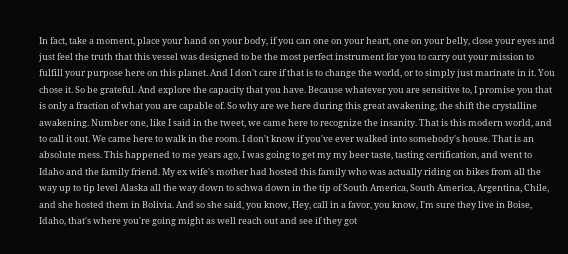In fact, take a moment, place your hand on your body, if you can one on your heart, one on your belly, close your eyes and just feel the truth that this vessel was designed to be the most perfect instrument for you to carry out your mission to fulfill your purpose here on this planet. And I don't care if that is to change the world, or to simply just marinate in it. You chose it. So be grateful. And explore the capacity that you have. Because whatever you are sensitive to, I promise you that is only a fraction of what you are capable of. So why are we here during this great awakening, the shift the crystalline awakening. Number one, like I said in the tweet, we came here to recognize the insanity. That is this modern world, and to call it out. We came here to walk in the room. I don't know if you've ever walked into somebody's house. That is an absolute mess. This happened to me years ago, I was going to get my my beer taste, tasting certification, and went to Idaho and the family friend. My ex wife's mother had hosted this family who was actually riding on bikes from all the way up to tip level Alaska all the way down to schwa down in the tip of South America, South America, Argentina, Chile, and she hosted them in Bolivia. And so she said, you know, Hey, call in a favor, you know, I'm sure they live in Boise, Idaho, that's where you're going might as well reach out and see if they got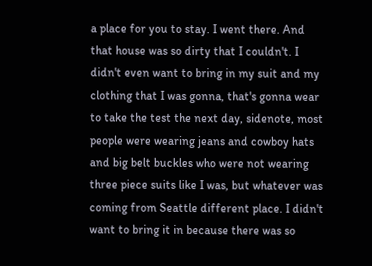a place for you to stay. I went there. And that house was so dirty that I couldn't. I didn't even want to bring in my suit and my clothing that I was gonna, that's gonna wear to take the test the next day, sidenote, most people were wearing jeans and cowboy hats and big belt buckles who were not wearing three piece suits like I was, but whatever was coming from Seattle different place. I didn't want to bring it in because there was so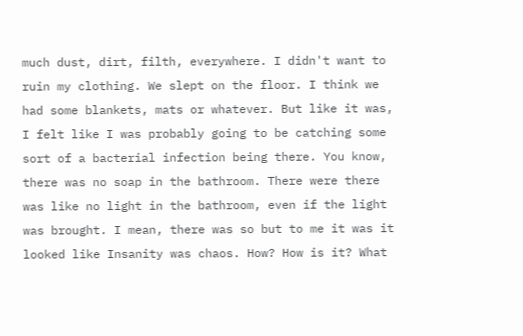much dust, dirt, filth, everywhere. I didn't want to ruin my clothing. We slept on the floor. I think we had some blankets, mats or whatever. But like it was, I felt like I was probably going to be catching some sort of a bacterial infection being there. You know, there was no soap in the bathroom. There were there was like no light in the bathroom, even if the light was brought. I mean, there was so but to me it was it looked like Insanity was chaos. How? How is it? What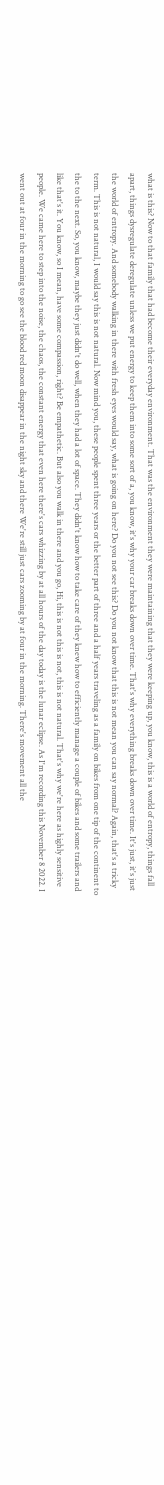what is this? Now to that family that had become their everyday environment. That was the environment they were maintaining that they were keeping up, you know, this is a world of entropy, things fall apart, things dysregulate deregulate unless we put energy to keep them into some sort of a, you know, it's why your car breaks down over time. That's why everything breaks down over time. It's just, it's just the world of entropy. And somebody walking in there with fresh eyes would say, what is going on here? Do you not see this? Do you not know that this is not mean you can say normal? Again, that's a tricky term. This is not natural, I would say this is not natural. Now mind you, these people spent three years or the better part of three and a half years traveling as a family on bikes from one tip of the continent to the to the next. So, you know, maybe they just didn't do well, when they had a lot of space. They didn't know how to take care of they knew how to efficiently manage a couple of bikes and some trailers and like that's it. You know, so I mean, have some compassion, right? Be empathetic. But also you walk in there and you go, Hi, this is not this is not, this is not natural. That's why we're here as highly sensitive people. We came here to step into the noise, the chaos, the constant energy that even here there's cars whizzing by at all hours of the day today is the lunar eclipse. As I'm recording this November 8 2022. I went out at four in the morning to go see the blood red moon disappear in the night sky and there We're still just cars zooming by at four in the morning. There's movement all the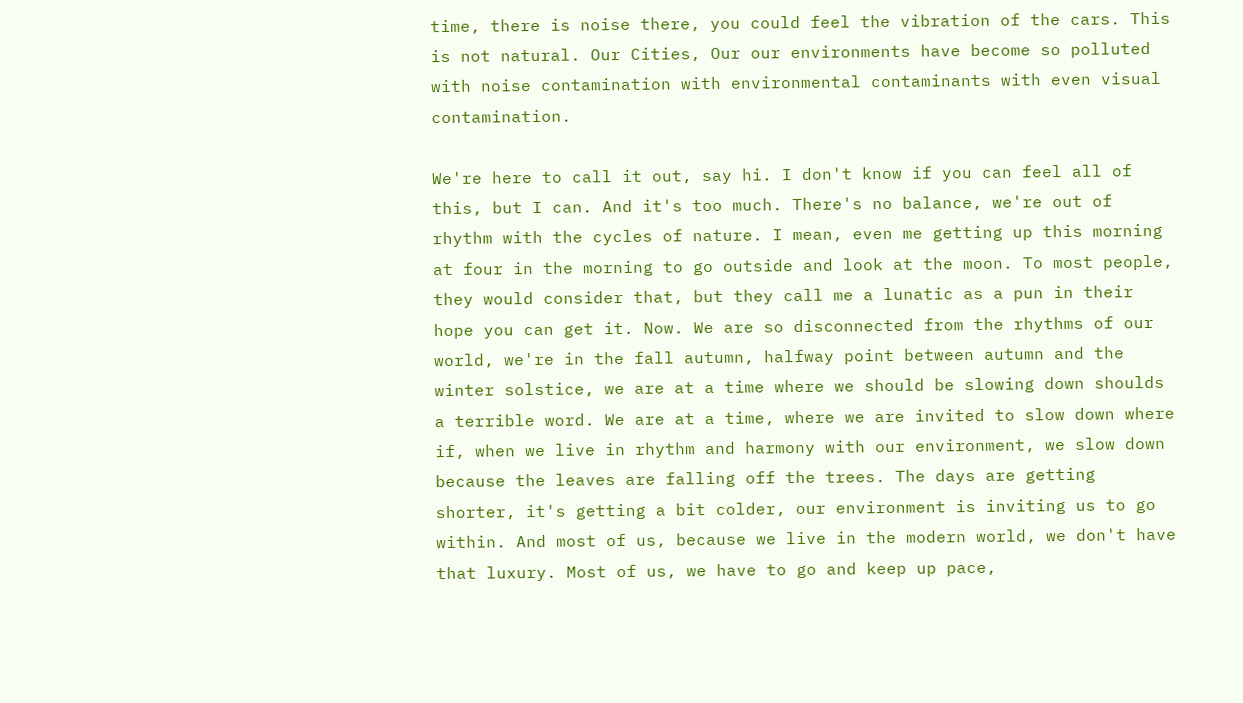time, there is noise there, you could feel the vibration of the cars. This is not natural. Our Cities, Our our environments have become so polluted with noise contamination with environmental contaminants with even visual contamination.

We're here to call it out, say hi. I don't know if you can feel all of this, but I can. And it's too much. There's no balance, we're out of rhythm with the cycles of nature. I mean, even me getting up this morning at four in the morning to go outside and look at the moon. To most people, they would consider that, but they call me a lunatic as a pun in their hope you can get it. Now. We are so disconnected from the rhythms of our world, we're in the fall autumn, halfway point between autumn and the winter solstice, we are at a time where we should be slowing down shoulds a terrible word. We are at a time, where we are invited to slow down where if, when we live in rhythm and harmony with our environment, we slow down because the leaves are falling off the trees. The days are getting shorter, it's getting a bit colder, our environment is inviting us to go within. And most of us, because we live in the modern world, we don't have that luxury. Most of us, we have to go and keep up pace,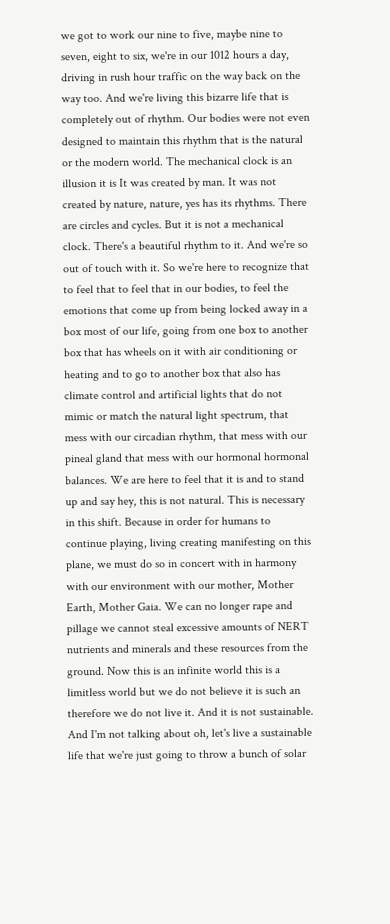we got to work our nine to five, maybe nine to seven, eight to six, we're in our 1012 hours a day, driving in rush hour traffic on the way back on the way too. And we're living this bizarre life that is completely out of rhythm. Our bodies were not even designed to maintain this rhythm that is the natural or the modern world. The mechanical clock is an illusion it is It was created by man. It was not created by nature, nature, yes has its rhythms. There are circles and cycles. But it is not a mechanical clock. There's a beautiful rhythm to it. And we're so out of touch with it. So we're here to recognize that to feel that to feel that in our bodies, to feel the emotions that come up from being locked away in a box most of our life, going from one box to another box that has wheels on it with air conditioning or heating and to go to another box that also has climate control and artificial lights that do not mimic or match the natural light spectrum, that mess with our circadian rhythm, that mess with our pineal gland that mess with our hormonal hormonal balances. We are here to feel that it is and to stand up and say hey, this is not natural. This is necessary in this shift. Because in order for humans to continue playing, living creating manifesting on this plane, we must do so in concert with in harmony with our environment with our mother, Mother Earth, Mother Gaia. We can no longer rape and pillage we cannot steal excessive amounts of NERT nutrients and minerals and these resources from the ground. Now this is an infinite world this is a limitless world but we do not believe it is such an therefore we do not live it. And it is not sustainable. And I'm not talking about oh, let's live a sustainable life that we're just going to throw a bunch of solar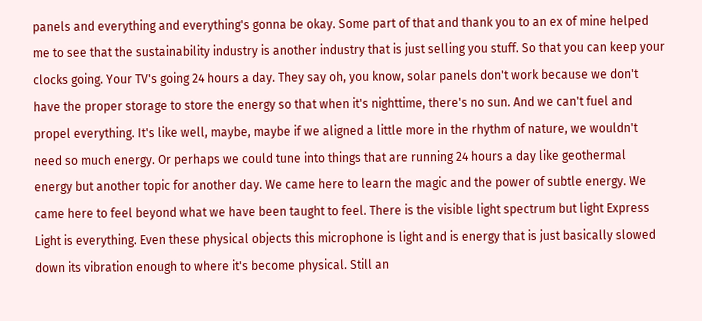panels and everything and everything's gonna be okay. Some part of that and thank you to an ex of mine helped me to see that the sustainability industry is another industry that is just selling you stuff. So that you can keep your clocks going. Your TV's going 24 hours a day. They say oh, you know, solar panels don't work because we don't have the proper storage to store the energy so that when it's nighttime, there's no sun. And we can't fuel and propel everything. It's like well, maybe, maybe if we aligned a little more in the rhythm of nature, we wouldn't need so much energy. Or perhaps we could tune into things that are running 24 hours a day like geothermal energy but another topic for another day. We came here to learn the magic and the power of subtle energy. We came here to feel beyond what we have been taught to feel. There is the visible light spectrum but light Express Light is everything. Even these physical objects this microphone is light and is energy that is just basically slowed down its vibration enough to where it's become physical. Still an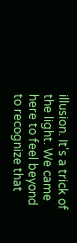illusion. It's a trick of the light. We came here to feel beyond to recognize that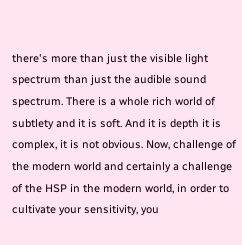there's more than just the visible light spectrum than just the audible sound spectrum. There is a whole rich world of subtlety and it is soft. And it is depth it is complex, it is not obvious. Now, challenge of the modern world and certainly a challenge of the HSP in the modern world, in order to cultivate your sensitivity, you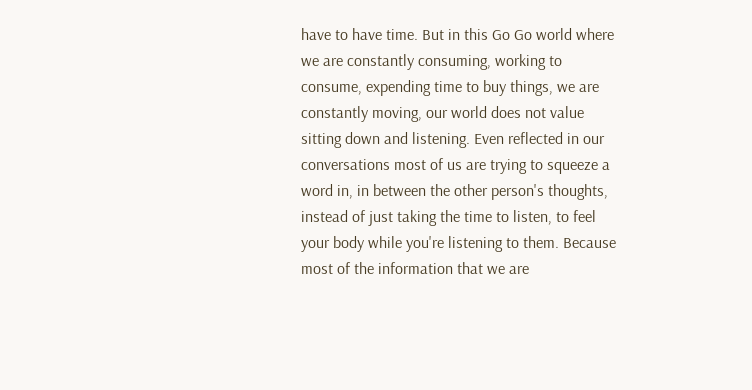have to have time. But in this Go Go world where we are constantly consuming, working to consume, expending time to buy things, we are constantly moving, our world does not value sitting down and listening. Even reflected in our conversations most of us are trying to squeeze a word in, in between the other person's thoughts, instead of just taking the time to listen, to feel your body while you're listening to them. Because most of the information that we are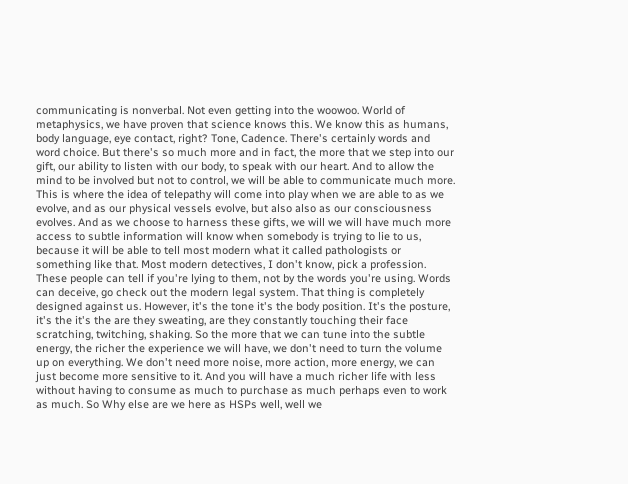communicating is nonverbal. Not even getting into the woowoo. World of metaphysics, we have proven that science knows this. We know this as humans, body language, eye contact, right? Tone, Cadence. There's certainly words and word choice. But there's so much more and in fact, the more that we step into our gift, our ability to listen with our body, to speak with our heart. And to allow the mind to be involved but not to control, we will be able to communicate much more. This is where the idea of telepathy will come into play when we are able to as we evolve, and as our physical vessels evolve, but also also as our consciousness evolves. And as we choose to harness these gifts, we will we will have much more access to subtle information will know when somebody is trying to lie to us, because it will be able to tell most modern what it called pathologists or something like that. Most modern detectives, I don't know, pick a profession. These people can tell if you're lying to them, not by the words you're using. Words can deceive, go check out the modern legal system. That thing is completely designed against us. However, it's the tone it's the body position. It's the posture, it's the it's the are they sweating, are they constantly touching their face scratching, twitching, shaking. So the more that we can tune into the subtle energy, the richer the experience we will have, we don't need to turn the volume up on everything. We don't need more noise, more action, more energy, we can just become more sensitive to it. And you will have a much richer life with less without having to consume as much to purchase as much perhaps even to work as much. So Why else are we here as HSPs well, well we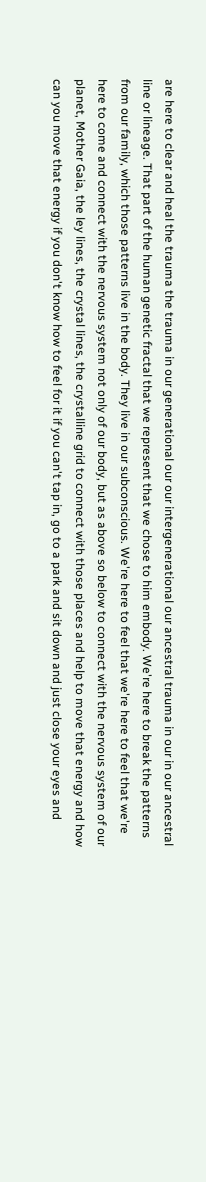are here to clear and heal the trauma the trauma in our generational our our intergenerational our ancestral trauma in our in our ancestral line or lineage. That part of the human genetic fractal that we represent that we chose to him embody. We're here to break the patterns from our family, which those patterns live in the body. They live in our subconscious. We're here to feel that we're here to feel that we're here to come and connect with the nervous system not only of our body, but as above so below to connect with the nervous system of our planet, Mother Gaia, the ley lines, the crystal lines, the crystalline grid to connect with those places and help to move that energy and how can you move that energy if you don't know how to feel for it if you can't tap in, go to a park and sit down and just close your eyes and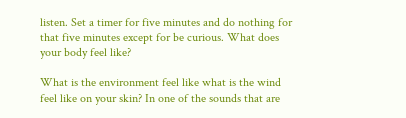listen. Set a timer for five minutes and do nothing for that five minutes except for be curious. What does your body feel like?

What is the environment feel like what is the wind feel like on your skin? In one of the sounds that are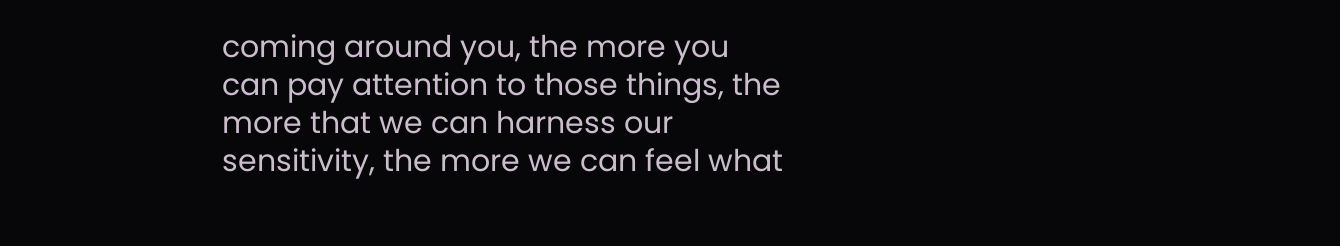coming around you, the more you can pay attention to those things, the more that we can harness our sensitivity, the more we can feel what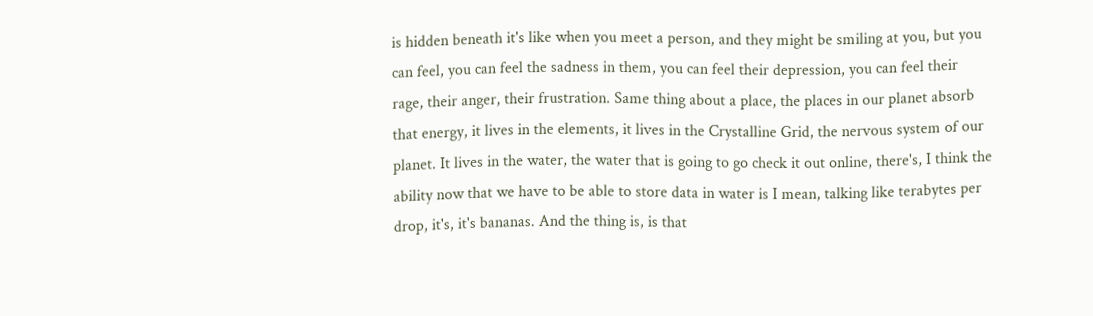is hidden beneath it's like when you meet a person, and they might be smiling at you, but you can feel, you can feel the sadness in them, you can feel their depression, you can feel their rage, their anger, their frustration. Same thing about a place, the places in our planet absorb that energy, it lives in the elements, it lives in the Crystalline Grid, the nervous system of our planet. It lives in the water, the water that is going to go check it out online, there's, I think the ability now that we have to be able to store data in water is I mean, talking like terabytes per drop, it's, it's bananas. And the thing is, is that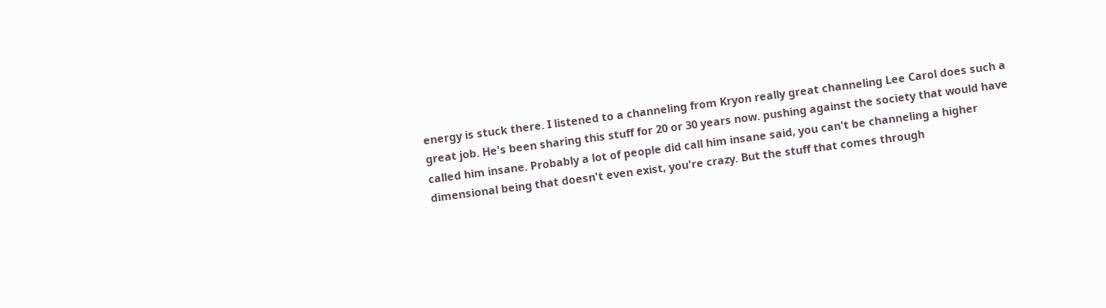energy is stuck there. I listened to a channeling from Kryon really great channeling Lee Carol does such a great job. He's been sharing this stuff for 20 or 30 years now. pushing against the society that would have called him insane. Probably a lot of people did call him insane said, you can't be channeling a higher dimensional being that doesn't even exist, you're crazy. But the stuff that comes through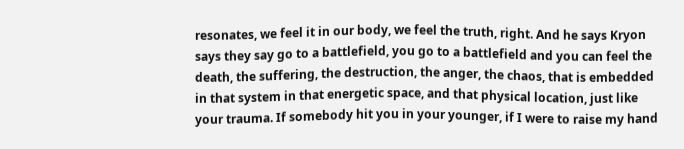resonates, we feel it in our body, we feel the truth, right. And he says Kryon says they say go to a battlefield, you go to a battlefield and you can feel the death, the suffering, the destruction, the anger, the chaos, that is embedded in that system in that energetic space, and that physical location, just like your trauma. If somebody hit you in your younger, if I were to raise my hand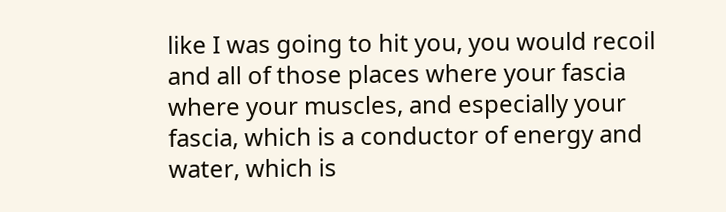like I was going to hit you, you would recoil and all of those places where your fascia where your muscles, and especially your fascia, which is a conductor of energy and water, which is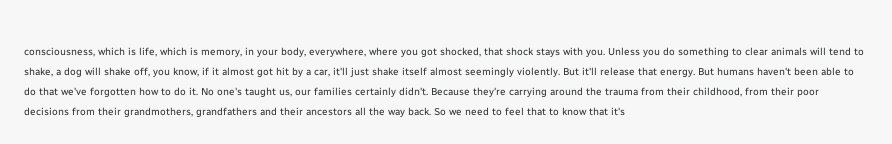consciousness, which is life, which is memory, in your body, everywhere, where you got shocked, that shock stays with you. Unless you do something to clear animals will tend to shake, a dog will shake off, you know, if it almost got hit by a car, it'll just shake itself almost seemingly violently. But it'll release that energy. But humans haven't been able to do that we've forgotten how to do it. No one's taught us, our families certainly didn't. Because they're carrying around the trauma from their childhood, from their poor decisions from their grandmothers, grandfathers and their ancestors all the way back. So we need to feel that to know that it's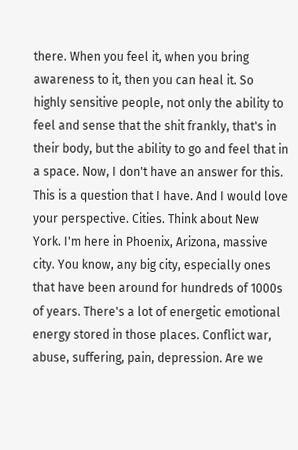there. When you feel it, when you bring awareness to it, then you can heal it. So highly sensitive people, not only the ability to feel and sense that the shit frankly, that's in their body, but the ability to go and feel that in a space. Now, I don't have an answer for this. This is a question that I have. And I would love your perspective. Cities. Think about New York. I'm here in Phoenix, Arizona, massive city. You know, any big city, especially ones that have been around for hundreds of 1000s of years. There's a lot of energetic emotional energy stored in those places. Conflict war, abuse, suffering, pain, depression. Are we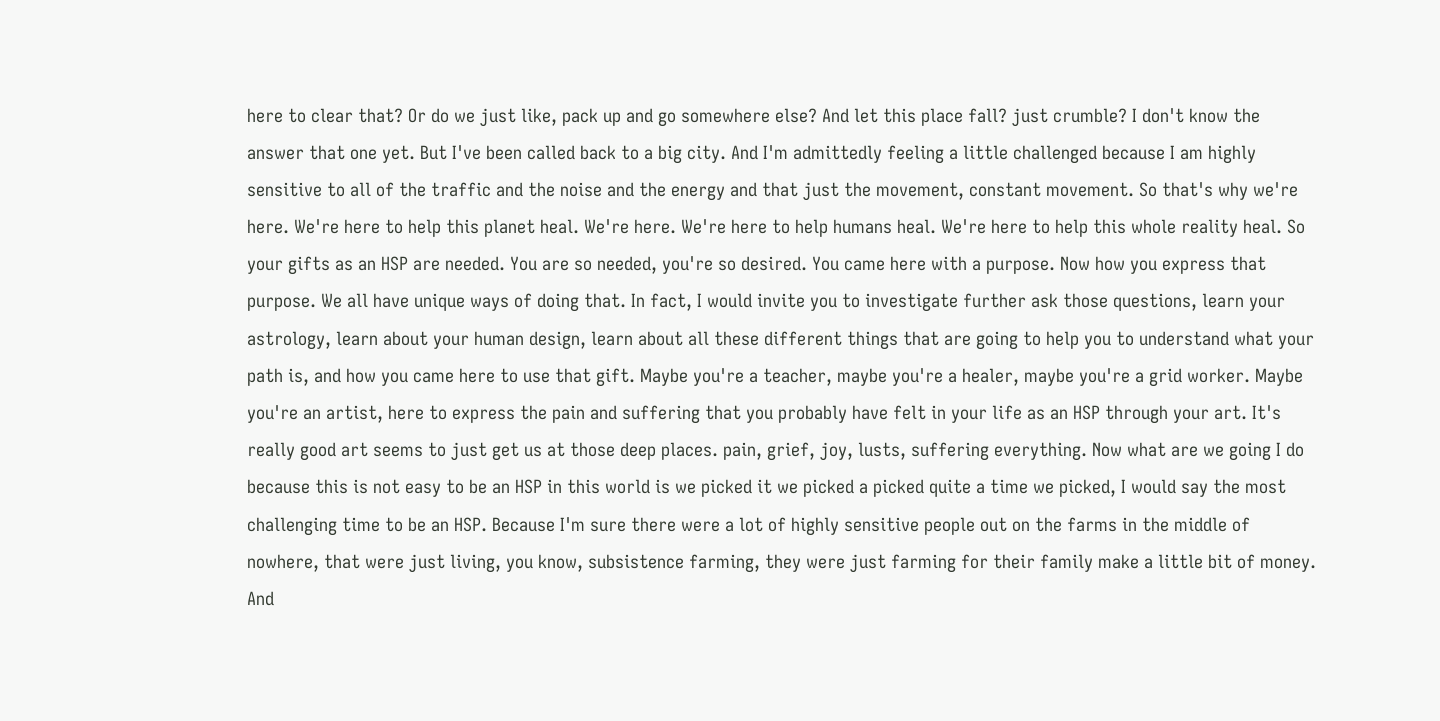here to clear that? Or do we just like, pack up and go somewhere else? And let this place fall? just crumble? I don't know the answer that one yet. But I've been called back to a big city. And I'm admittedly feeling a little challenged because I am highly sensitive to all of the traffic and the noise and the energy and that just the movement, constant movement. So that's why we're here. We're here to help this planet heal. We're here. We're here to help humans heal. We're here to help this whole reality heal. So your gifts as an HSP are needed. You are so needed, you're so desired. You came here with a purpose. Now how you express that purpose. We all have unique ways of doing that. In fact, I would invite you to investigate further ask those questions, learn your astrology, learn about your human design, learn about all these different things that are going to help you to understand what your path is, and how you came here to use that gift. Maybe you're a teacher, maybe you're a healer, maybe you're a grid worker. Maybe you're an artist, here to express the pain and suffering that you probably have felt in your life as an HSP through your art. It's really good art seems to just get us at those deep places. pain, grief, joy, lusts, suffering everything. Now what are we going I do because this is not easy to be an HSP in this world is we picked it we picked a picked quite a time we picked, I would say the most challenging time to be an HSP. Because I'm sure there were a lot of highly sensitive people out on the farms in the middle of nowhere, that were just living, you know, subsistence farming, they were just farming for their family make a little bit of money. And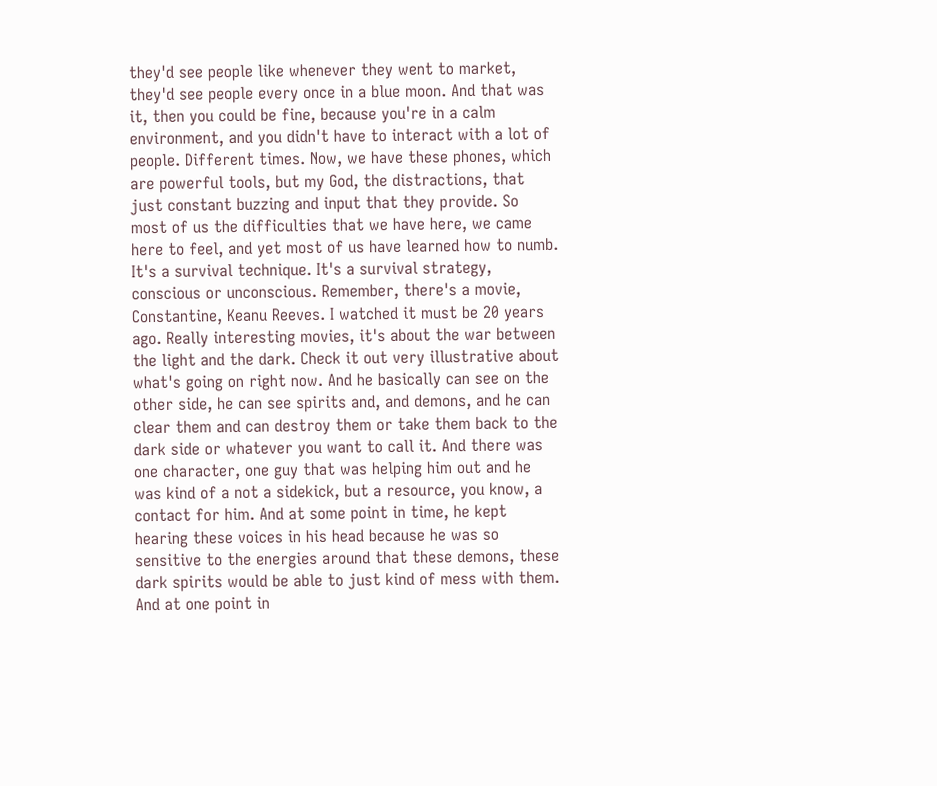they'd see people like whenever they went to market, they'd see people every once in a blue moon. And that was it, then you could be fine, because you're in a calm environment, and you didn't have to interact with a lot of people. Different times. Now, we have these phones, which are powerful tools, but my God, the distractions, that just constant buzzing and input that they provide. So most of us the difficulties that we have here, we came here to feel, and yet most of us have learned how to numb. It's a survival technique. It's a survival strategy, conscious or unconscious. Remember, there's a movie, Constantine, Keanu Reeves. I watched it must be 20 years ago. Really interesting movies, it's about the war between the light and the dark. Check it out very illustrative about what's going on right now. And he basically can see on the other side, he can see spirits and, and demons, and he can clear them and can destroy them or take them back to the dark side or whatever you want to call it. And there was one character, one guy that was helping him out and he was kind of a not a sidekick, but a resource, you know, a contact for him. And at some point in time, he kept hearing these voices in his head because he was so sensitive to the energies around that these demons, these dark spirits would be able to just kind of mess with them. And at one point in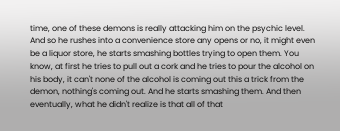time, one of these demons is really attacking him on the psychic level. And so he rushes into a convenience store any opens or no, it might even be a liquor store, he starts smashing bottles trying to open them. You know, at first he tries to pull out a cork and he tries to pour the alcohol on his body, it can't none of the alcohol is coming out this a trick from the demon, nothing's coming out. And he starts smashing them. And then eventually, what he didn't realize is that all of that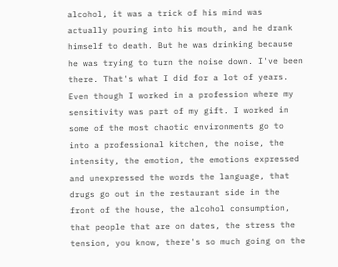alcohol, it was a trick of his mind was actually pouring into his mouth, and he drank himself to death. But he was drinking because he was trying to turn the noise down. I've been there. That's what I did for a lot of years. Even though I worked in a profession where my sensitivity was part of my gift. I worked in some of the most chaotic environments go to into a professional kitchen, the noise, the intensity, the emotion, the emotions expressed and unexpressed the words the language, that drugs go out in the restaurant side in the front of the house, the alcohol consumption, that people that are on dates, the stress the tension, you know, there's so much going on the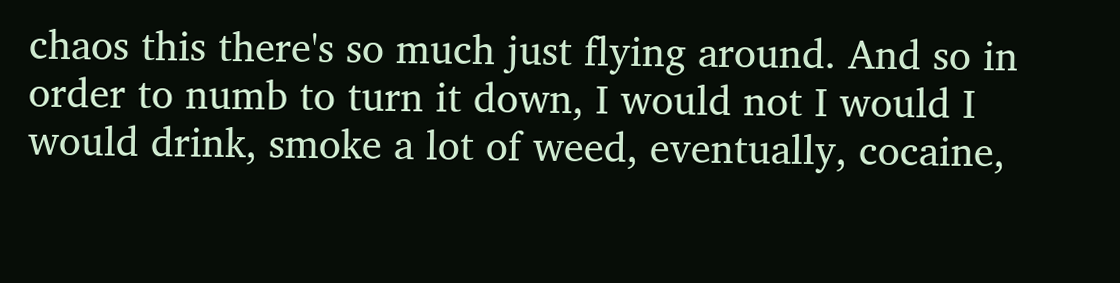chaos this there's so much just flying around. And so in order to numb to turn it down, I would not I would I would drink, smoke a lot of weed, eventually, cocaine,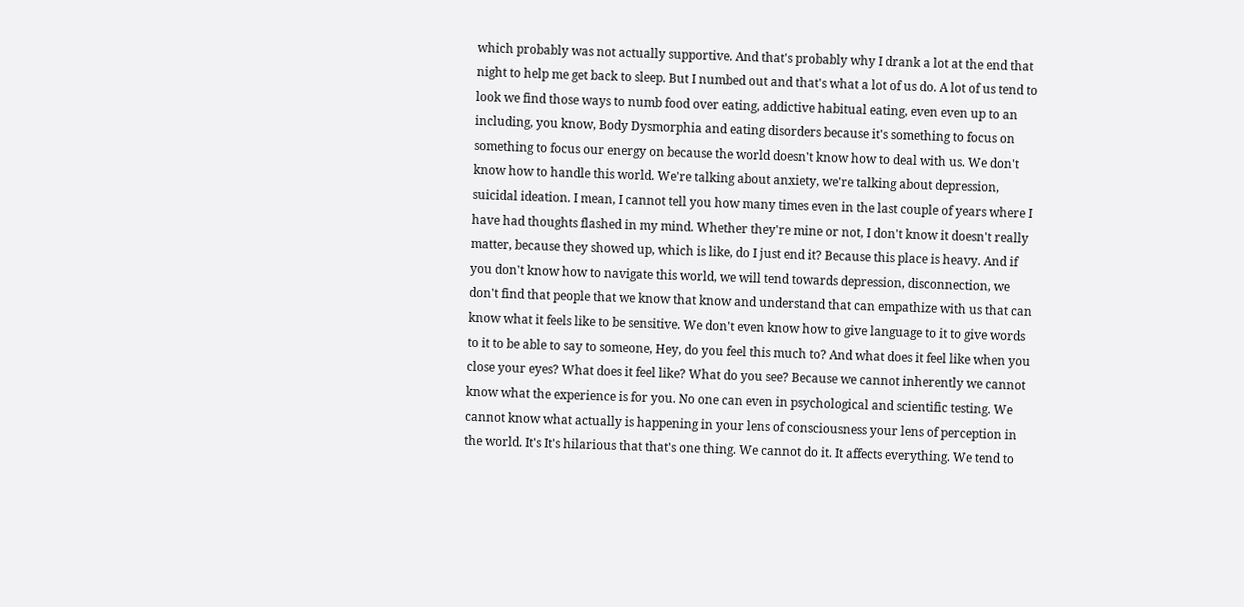which probably was not actually supportive. And that's probably why I drank a lot at the end that night to help me get back to sleep. But I numbed out and that's what a lot of us do. A lot of us tend to look we find those ways to numb food over eating, addictive habitual eating, even even up to an including, you know, Body Dysmorphia and eating disorders because it's something to focus on something to focus our energy on because the world doesn't know how to deal with us. We don't know how to handle this world. We're talking about anxiety, we're talking about depression, suicidal ideation. I mean, I cannot tell you how many times even in the last couple of years where I have had thoughts flashed in my mind. Whether they're mine or not, I don't know it doesn't really matter, because they showed up, which is like, do I just end it? Because this place is heavy. And if you don't know how to navigate this world, we will tend towards depression, disconnection, we don't find that people that we know that know and understand that can empathize with us that can know what it feels like to be sensitive. We don't even know how to give language to it to give words to it to be able to say to someone, Hey, do you feel this much to? And what does it feel like when you close your eyes? What does it feel like? What do you see? Because we cannot inherently we cannot know what the experience is for you. No one can even in psychological and scientific testing. We cannot know what actually is happening in your lens of consciousness your lens of perception in the world. It's It's hilarious that that's one thing. We cannot do it. It affects everything. We tend to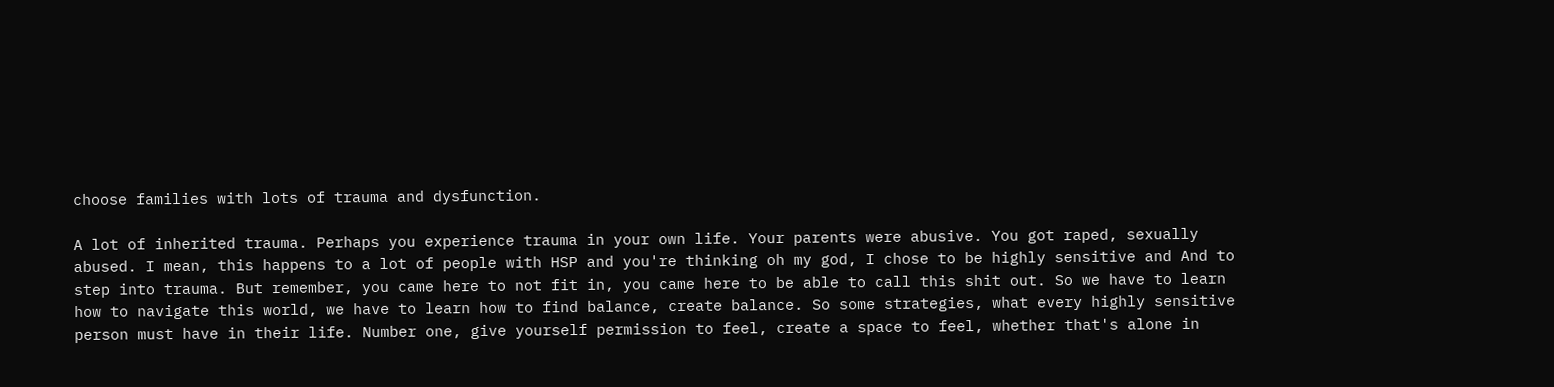choose families with lots of trauma and dysfunction.

A lot of inherited trauma. Perhaps you experience trauma in your own life. Your parents were abusive. You got raped, sexually abused. I mean, this happens to a lot of people with HSP and you're thinking oh my god, I chose to be highly sensitive and And to step into trauma. But remember, you came here to not fit in, you came here to be able to call this shit out. So we have to learn how to navigate this world, we have to learn how to find balance, create balance. So some strategies, what every highly sensitive person must have in their life. Number one, give yourself permission to feel, create a space to feel, whether that's alone in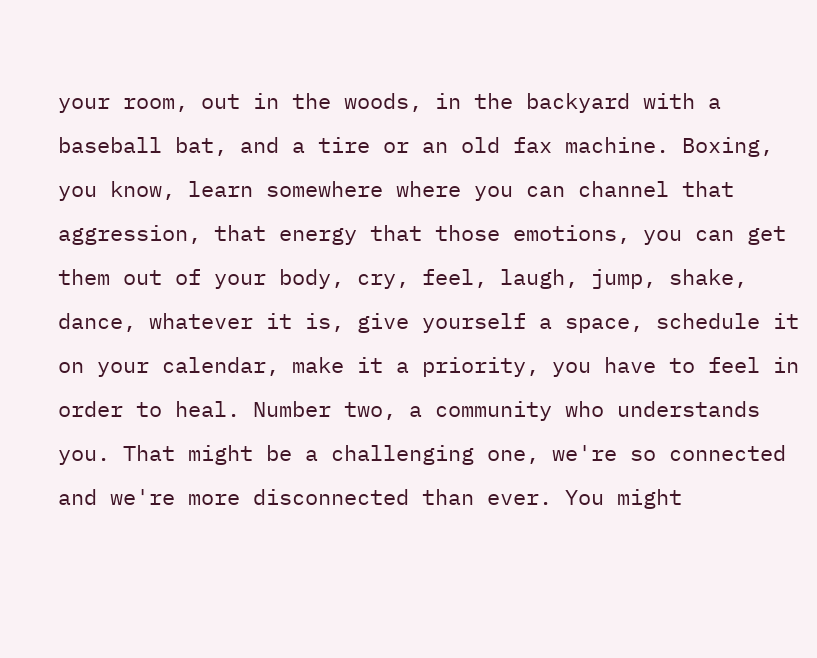your room, out in the woods, in the backyard with a baseball bat, and a tire or an old fax machine. Boxing, you know, learn somewhere where you can channel that aggression, that energy that those emotions, you can get them out of your body, cry, feel, laugh, jump, shake, dance, whatever it is, give yourself a space, schedule it on your calendar, make it a priority, you have to feel in order to heal. Number two, a community who understands you. That might be a challenging one, we're so connected and we're more disconnected than ever. You might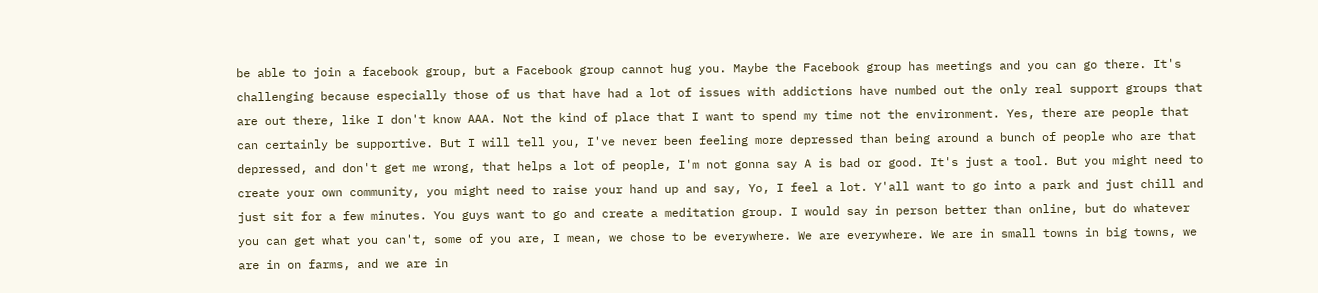be able to join a facebook group, but a Facebook group cannot hug you. Maybe the Facebook group has meetings and you can go there. It's challenging because especially those of us that have had a lot of issues with addictions have numbed out the only real support groups that are out there, like I don't know AAA. Not the kind of place that I want to spend my time not the environment. Yes, there are people that can certainly be supportive. But I will tell you, I've never been feeling more depressed than being around a bunch of people who are that depressed, and don't get me wrong, that helps a lot of people, I'm not gonna say A is bad or good. It's just a tool. But you might need to create your own community, you might need to raise your hand up and say, Yo, I feel a lot. Y'all want to go into a park and just chill and just sit for a few minutes. You guys want to go and create a meditation group. I would say in person better than online, but do whatever you can get what you can't, some of you are, I mean, we chose to be everywhere. We are everywhere. We are in small towns in big towns, we are in on farms, and we are in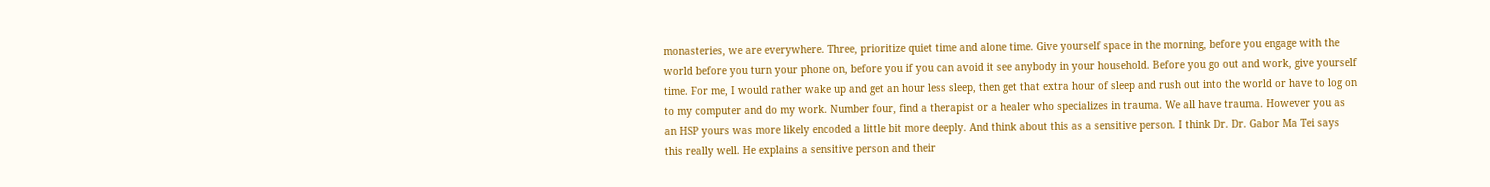monasteries, we are everywhere. Three, prioritize quiet time and alone time. Give yourself space in the morning, before you engage with the world before you turn your phone on, before you if you can avoid it see anybody in your household. Before you go out and work, give yourself time. For me, I would rather wake up and get an hour less sleep, then get that extra hour of sleep and rush out into the world or have to log on to my computer and do my work. Number four, find a therapist or a healer who specializes in trauma. We all have trauma. However you as an HSP yours was more likely encoded a little bit more deeply. And think about this as a sensitive person. I think Dr. Dr. Gabor Ma Tei says this really well. He explains a sensitive person and their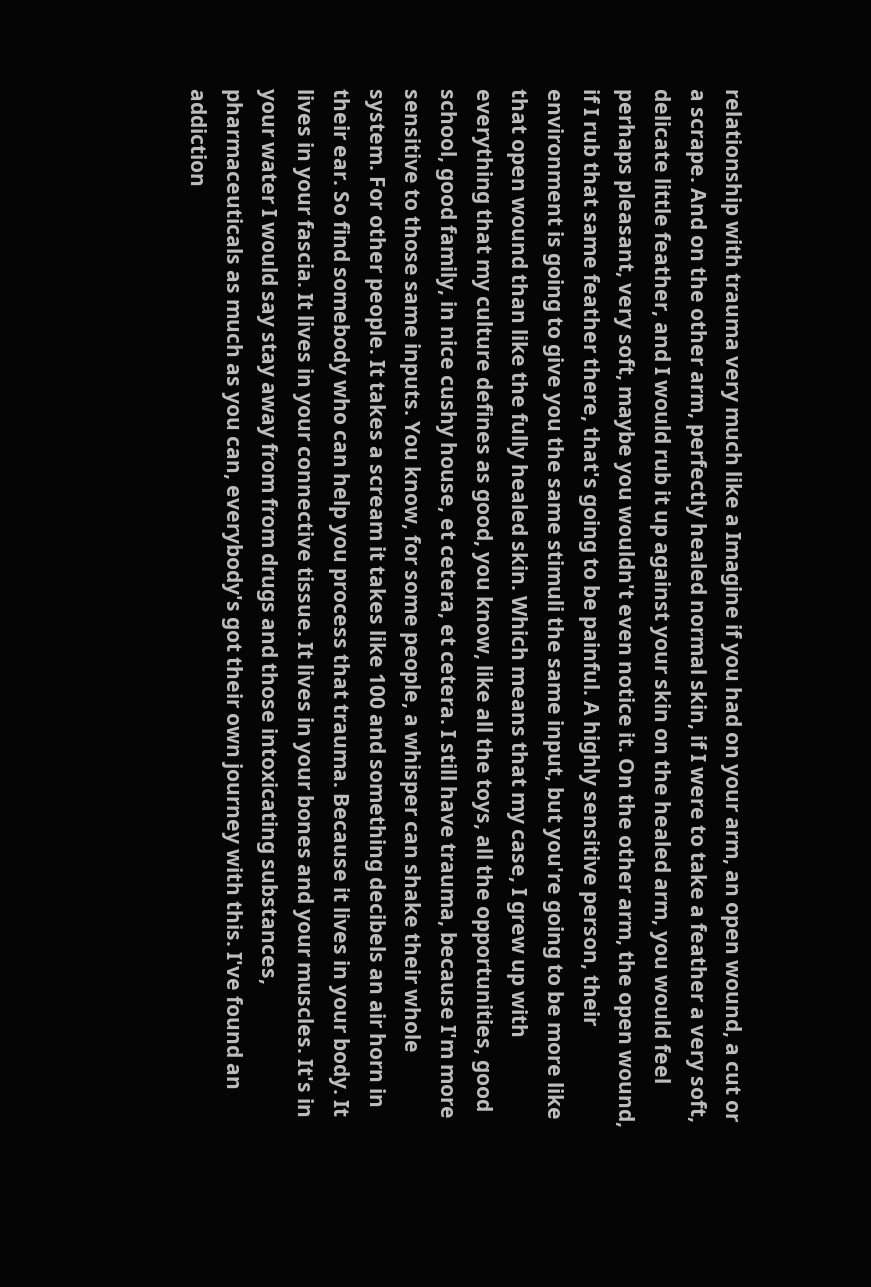relationship with trauma very much like a Imagine if you had on your arm, an open wound, a cut or a scrape. And on the other arm, perfectly healed normal skin, if I were to take a feather a very soft, delicate little feather, and I would rub it up against your skin on the healed arm, you would feel perhaps pleasant, very soft, maybe you wouldn't even notice it. On the other arm, the open wound, if I rub that same feather there, that's going to be painful. A highly sensitive person, their environment is going to give you the same stimuli the same input, but you're going to be more like that open wound than like the fully healed skin. Which means that my case, I grew up with everything that my culture defines as good, you know, like all the toys, all the opportunities, good school, good family, in nice cushy house, et cetera, et cetera. I still have trauma, because I'm more sensitive to those same inputs. You know, for some people, a whisper can shake their whole system. For other people. It takes a scream it takes like 100 and something decibels an air horn in their ear. So find somebody who can help you process that trauma. Because it lives in your body. It lives in your fascia. It lives in your connective tissue. It lives in your bones and your muscles. It's in your water I would say stay away from from drugs and those intoxicating substances, pharmaceuticals as much as you can, everybody's got their own journey with this. I've found an addiction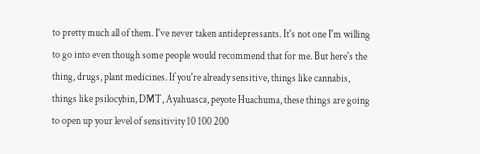to pretty much all of them. I've never taken antidepressants. It's not one I'm willing to go into even though some people would recommend that for me. But here's the thing, drugs, plant medicines. If you're already sensitive, things like cannabis, things like psilocybin, DMT, Ayahuasca, peyote Huachuma, these things are going to open up your level of sensitivity 10 100 200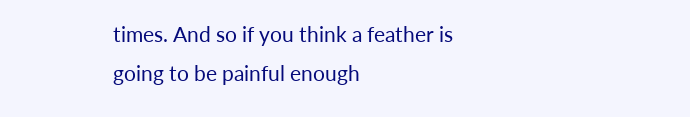times. And so if you think a feather is going to be painful enough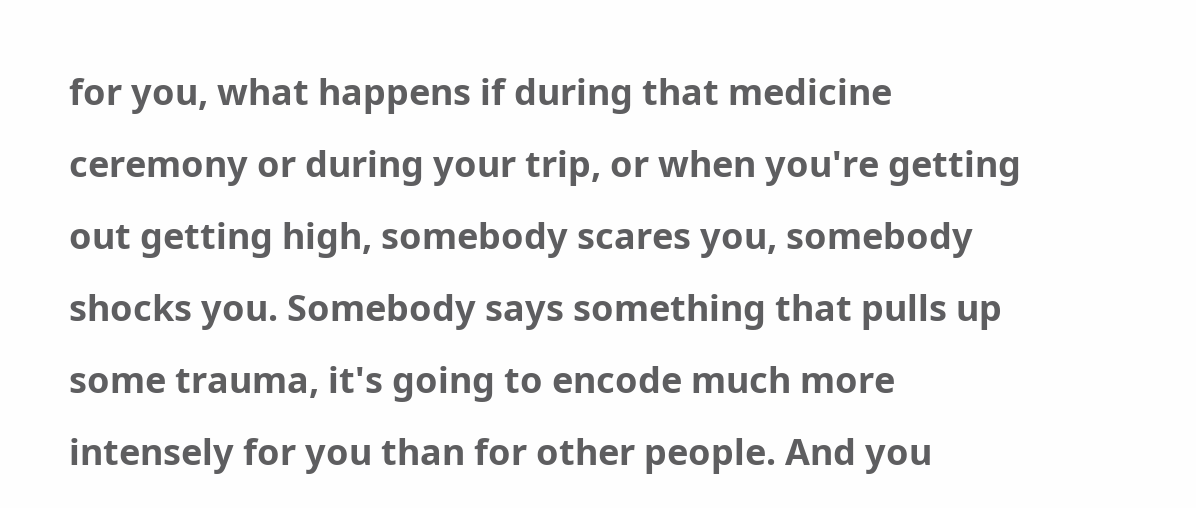for you, what happens if during that medicine ceremony or during your trip, or when you're getting out getting high, somebody scares you, somebody shocks you. Somebody says something that pulls up some trauma, it's going to encode much more intensely for you than for other people. And you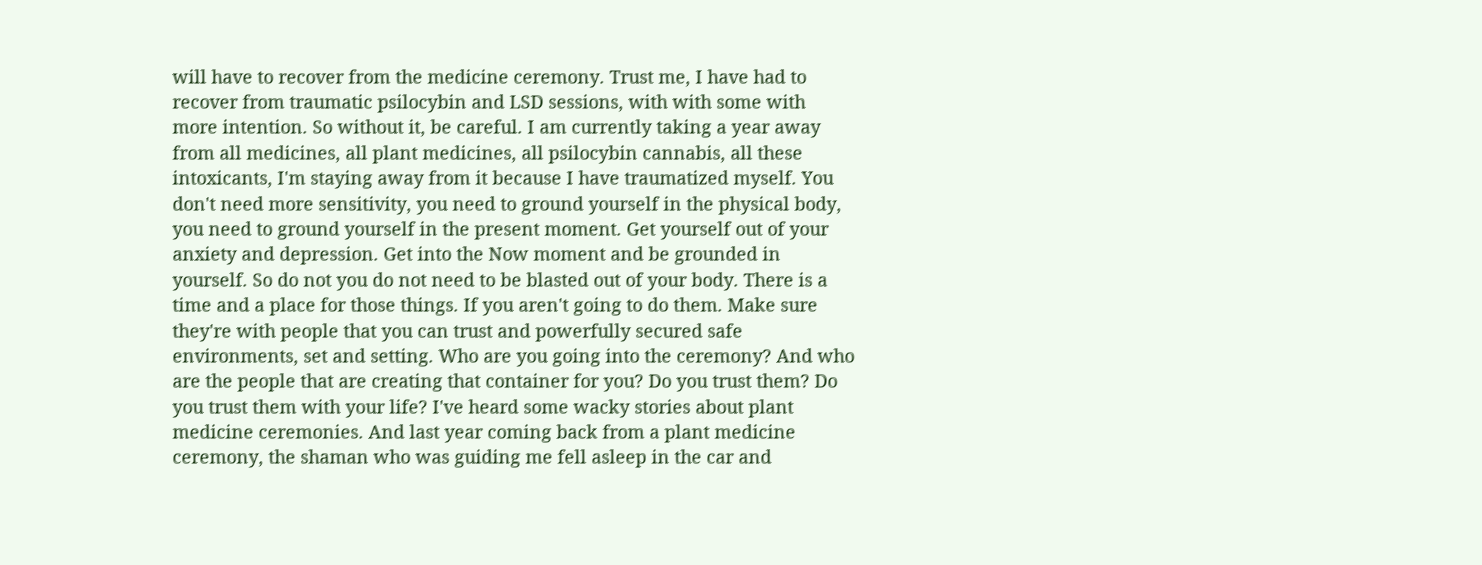will have to recover from the medicine ceremony. Trust me, I have had to recover from traumatic psilocybin and LSD sessions, with with some with more intention. So without it, be careful. I am currently taking a year away from all medicines, all plant medicines, all psilocybin cannabis, all these intoxicants, I'm staying away from it because I have traumatized myself. You don't need more sensitivity, you need to ground yourself in the physical body, you need to ground yourself in the present moment. Get yourself out of your anxiety and depression. Get into the Now moment and be grounded in yourself. So do not you do not need to be blasted out of your body. There is a time and a place for those things. If you aren't going to do them. Make sure they're with people that you can trust and powerfully secured safe environments, set and setting. Who are you going into the ceremony? And who are the people that are creating that container for you? Do you trust them? Do you trust them with your life? I've heard some wacky stories about plant medicine ceremonies. And last year coming back from a plant medicine ceremony, the shaman who was guiding me fell asleep in the car and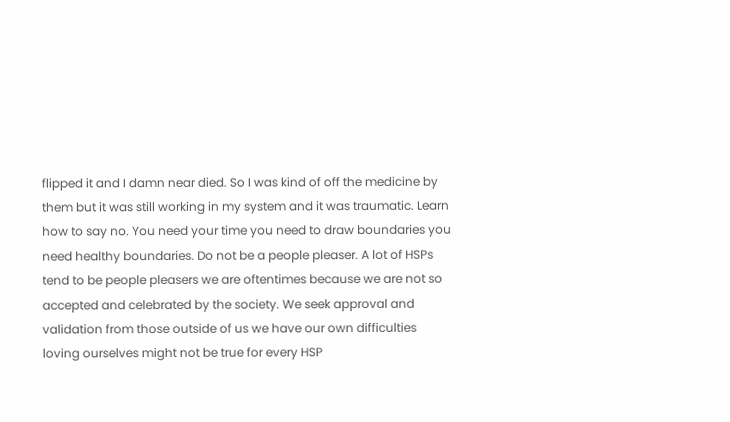flipped it and I damn near died. So I was kind of off the medicine by them but it was still working in my system and it was traumatic. Learn how to say no. You need your time you need to draw boundaries you need healthy boundaries. Do not be a people pleaser. A lot of HSPs tend to be people pleasers we are oftentimes because we are not so accepted and celebrated by the society. We seek approval and validation from those outside of us we have our own difficulties loving ourselves might not be true for every HSP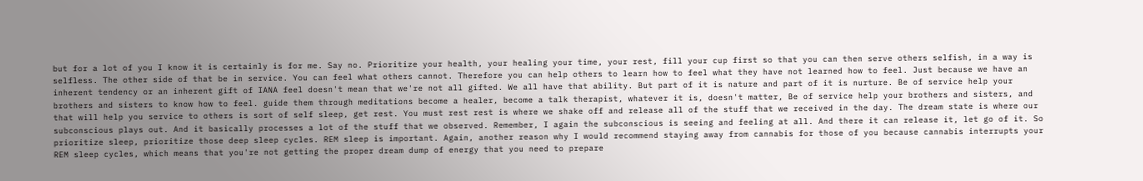but for a lot of you I know it is certainly is for me. Say no. Prioritize your health, your healing your time, your rest, fill your cup first so that you can then serve others selfish, in a way is selfless. The other side of that be in service. You can feel what others cannot. Therefore you can help others to learn how to feel what they have not learned how to feel. Just because we have an inherent tendency or an inherent gift of IANA feel doesn't mean that we're not all gifted. We all have that ability. But part of it is nature and part of it is nurture. Be of service help your brothers and sisters to know how to feel. guide them through meditations become a healer, become a talk therapist, whatever it is, doesn't matter, Be of service help your brothers and sisters, and that will help you service to others is sort of self sleep, get rest. You must rest rest is where we shake off and release all of the stuff that we received in the day. The dream state is where our subconscious plays out. And it basically processes a lot of the stuff that we observed. Remember, I again the subconscious is seeing and feeling at all. And there it can release it, let go of it. So prioritize sleep, prioritize those deep sleep cycles. REM sleep is important. Again, another reason why I would recommend staying away from cannabis for those of you because cannabis interrupts your REM sleep cycles, which means that you're not getting the proper dream dump of energy that you need to prepare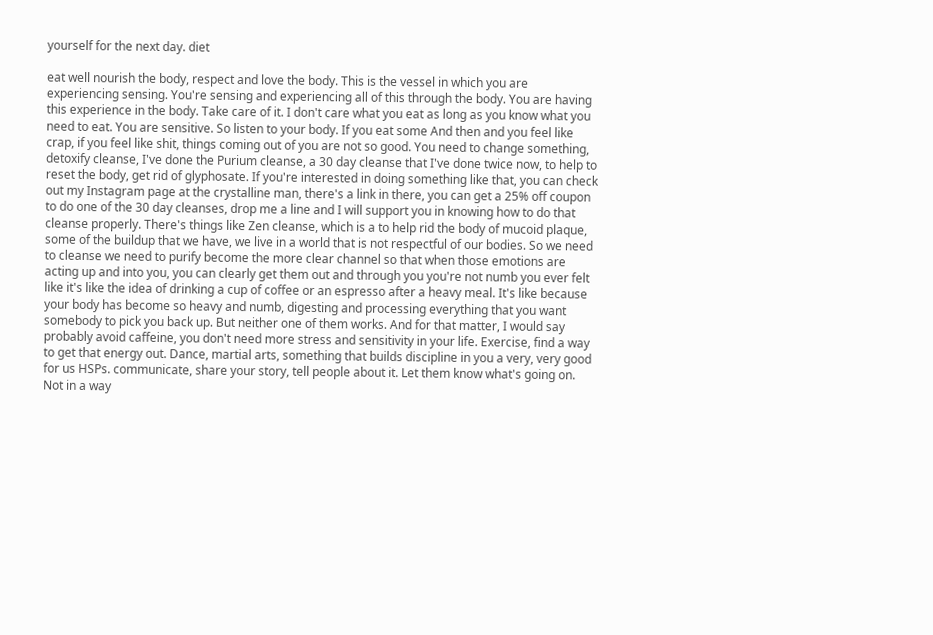yourself for the next day. diet

eat well nourish the body, respect and love the body. This is the vessel in which you are experiencing sensing. You're sensing and experiencing all of this through the body. You are having this experience in the body. Take care of it. I don't care what you eat as long as you know what you need to eat. You are sensitive. So listen to your body. If you eat some And then and you feel like crap, if you feel like shit, things coming out of you are not so good. You need to change something, detoxify cleanse, I've done the Purium cleanse, a 30 day cleanse that I've done twice now, to help to reset the body, get rid of glyphosate. If you're interested in doing something like that, you can check out my Instagram page at the crystalline man, there's a link in there, you can get a 25% off coupon to do one of the 30 day cleanses, drop me a line and I will support you in knowing how to do that cleanse properly. There's things like Zen cleanse, which is a to help rid the body of mucoid plaque, some of the buildup that we have, we live in a world that is not respectful of our bodies. So we need to cleanse we need to purify become the more clear channel so that when those emotions are acting up and into you, you can clearly get them out and through you you're not numb you ever felt like it's like the idea of drinking a cup of coffee or an espresso after a heavy meal. It's like because your body has become so heavy and numb, digesting and processing everything that you want somebody to pick you back up. But neither one of them works. And for that matter, I would say probably avoid caffeine, you don't need more stress and sensitivity in your life. Exercise, find a way to get that energy out. Dance, martial arts, something that builds discipline in you a very, very good for us HSPs. communicate, share your story, tell people about it. Let them know what's going on. Not in a way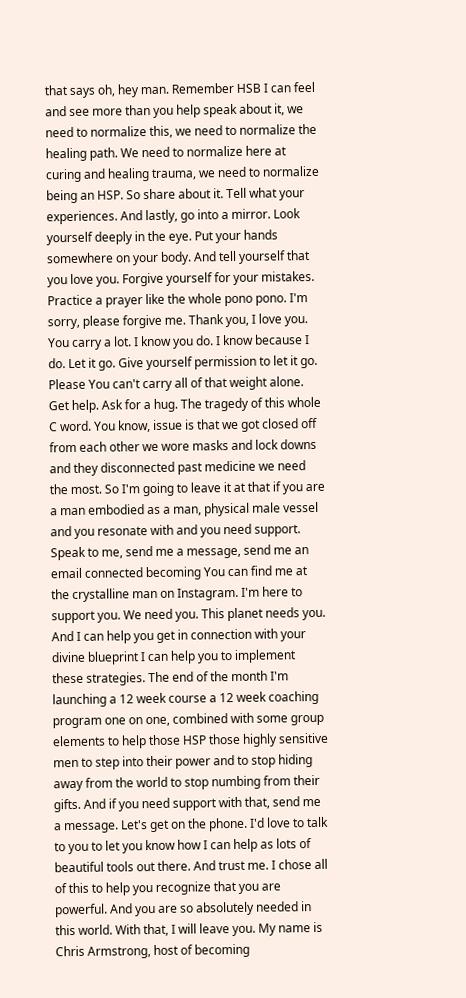that says oh, hey man. Remember HSB I can feel and see more than you help speak about it, we need to normalize this, we need to normalize the healing path. We need to normalize here at curing and healing trauma, we need to normalize being an HSP. So share about it. Tell what your experiences. And lastly, go into a mirror. Look yourself deeply in the eye. Put your hands somewhere on your body. And tell yourself that you love you. Forgive yourself for your mistakes. Practice a prayer like the whole pono pono. I'm sorry, please forgive me. Thank you, I love you. You carry a lot. I know you do. I know because I do. Let it go. Give yourself permission to let it go. Please You can't carry all of that weight alone. Get help. Ask for a hug. The tragedy of this whole C word. You know, issue is that we got closed off from each other we wore masks and lock downs and they disconnected past medicine we need the most. So I'm going to leave it at that if you are a man embodied as a man, physical male vessel and you resonate with and you need support. Speak to me, send me a message, send me an email connected becoming You can find me at the crystalline man on Instagram. I'm here to support you. We need you. This planet needs you. And I can help you get in connection with your divine blueprint I can help you to implement these strategies. The end of the month I'm launching a 12 week course a 12 week coaching program one on one, combined with some group elements to help those HSP those highly sensitive men to step into their power and to stop hiding away from the world to stop numbing from their gifts. And if you need support with that, send me a message. Let's get on the phone. I'd love to talk to you to let you know how I can help as lots of beautiful tools out there. And trust me. I chose all of this to help you recognize that you are powerful. And you are so absolutely needed in this world. With that, I will leave you. My name is Chris Armstrong, host of becoming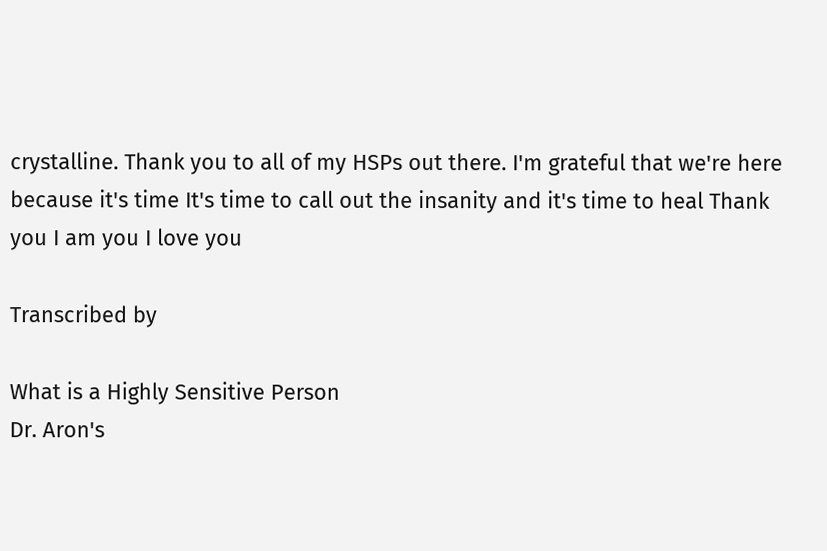crystalline. Thank you to all of my HSPs out there. I'm grateful that we're here because it's time It's time to call out the insanity and it's time to heal Thank you I am you I love you

Transcribed by

What is a Highly Sensitive Person
Dr. Aron's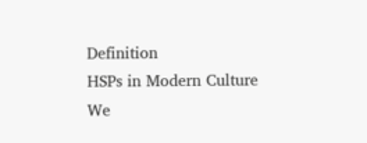Definition
HSPs in Modern Culture
We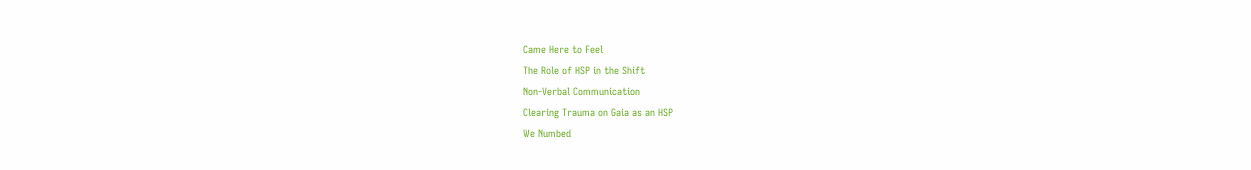Came Here to Feel
The Role of HSP in the Shift
Non-Verbal Communication
Clearing Trauma on Gaia as an HSP
We Numbed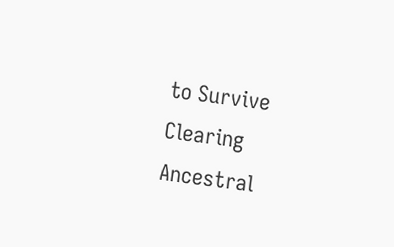to Survive
Clearing Ancestral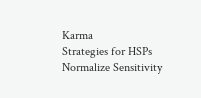Karma
Strategies for HSPs
Normalize Sensitivity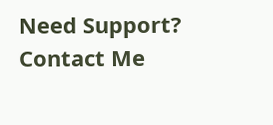Need Support? Contact Me